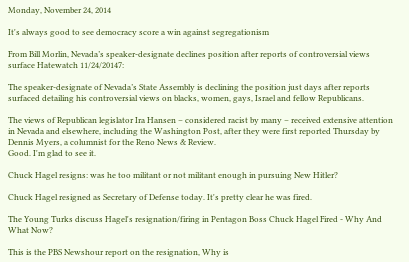Monday, November 24, 2014

It's always good to see democracy score a win against segregationism

From Bill Morlin, Nevada’s speaker-designate declines position after reports of controversial views surface Hatewatch 11/24/20147:

The speaker-designate of Nevada’s State Assembly is declining the position just days after reports surfaced detailing his controversial views on blacks, women, gays, Israel and fellow Republicans.

The views of Republican legislator Ira Hansen – considered racist by many – received extensive attention in Nevada and elsewhere, including the Washington Post, after they were first reported Thursday by Dennis Myers, a columnist for the Reno News & Review.
Good. I'm glad to see it.

Chuck Hagel resigns: was he too militant or not militant enough in pursuing New Hitler?

Chuck Hagel resigned as Secretary of Defense today. It's pretty clear he was fired.

The Young Turks discuss Hagel's resignation/firing in Pentagon Boss Chuck Hagel Fired - Why And What Now?

This is the PBS Newshour report on the resignation, Why is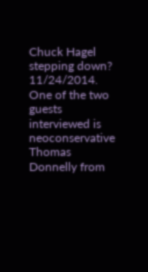Chuck Hagel stepping down? 11/24/2014. One of the two guests interviewed is neoconservative Thomas Donnelly from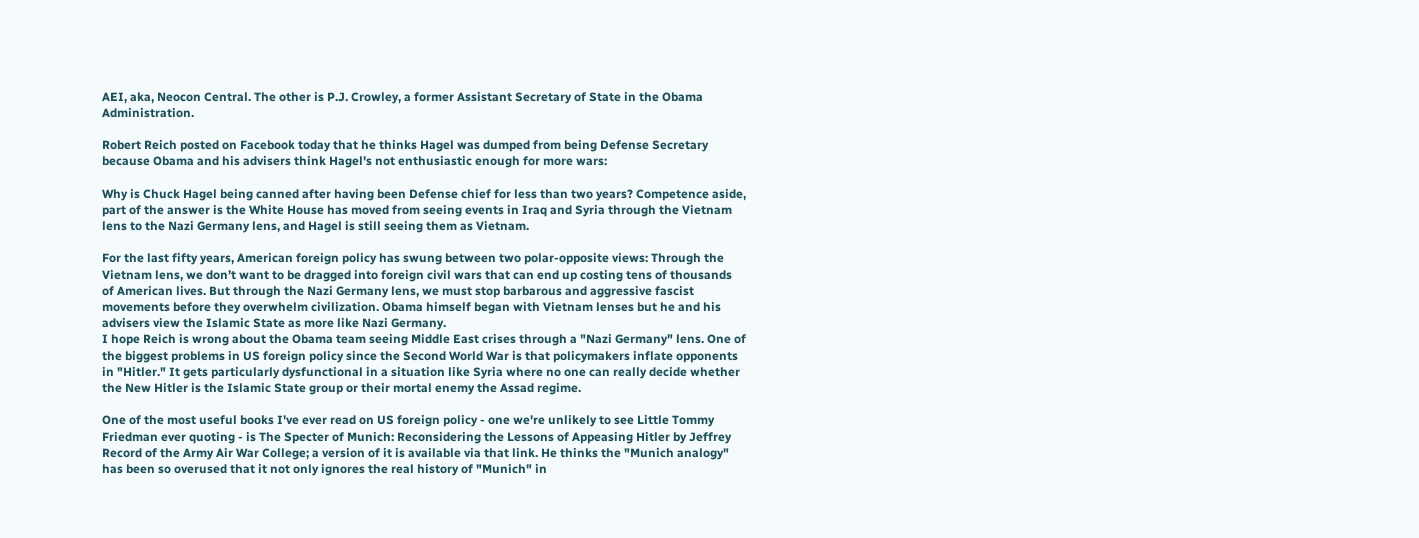AEI, aka, Neocon Central. The other is P.J. Crowley, a former Assistant Secretary of State in the Obama Administration.

Robert Reich posted on Facebook today that he thinks Hagel was dumped from being Defense Secretary because Obama and his advisers think Hagel's not enthusiastic enough for more wars:

Why is Chuck Hagel being canned after having been Defense chief for less than two years? Competence aside, part of the answer is the White House has moved from seeing events in Iraq and Syria through the Vietnam lens to the Nazi Germany lens, and Hagel is still seeing them as Vietnam.

For the last fifty years, American foreign policy has swung between two polar-opposite views: Through the Vietnam lens, we don’t want to be dragged into foreign civil wars that can end up costing tens of thousands of American lives. But through the Nazi Germany lens, we must stop barbarous and aggressive fascist movements before they overwhelm civilization. Obama himself began with Vietnam lenses but he and his advisers view the Islamic State as more like Nazi Germany.
I hope Reich is wrong about the Obama team seeing Middle East crises through a "Nazi Germany" lens. One of the biggest problems in US foreign policy since the Second World War is that policymakers inflate opponents in "Hitler." It gets particularly dysfunctional in a situation like Syria where no one can really decide whether the New Hitler is the Islamic State group or their mortal enemy the Assad regime.

One of the most useful books I've ever read on US foreign policy - one we're unlikely to see Little Tommy Friedman ever quoting - is The Specter of Munich: Reconsidering the Lessons of Appeasing Hitler by Jeffrey Record of the Army Air War College; a version of it is available via that link. He thinks the "Munich analogy" has been so overused that it not only ignores the real history of "Munich" in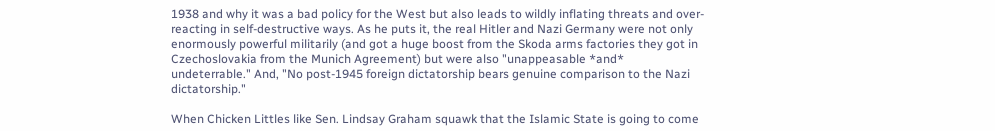1938 and why it was a bad policy for the West but also leads to wildly inflating threats and over-reacting in self-destructive ways. As he puts it, the real Hitler and Nazi Germany were not only enormously powerful militarily (and got a huge boost from the Skoda arms factories they got in Czechoslovakia from the Munich Agreement) but were also "unappeasable *and* undeterrable." And, "No post-1945 foreign dictatorship bears genuine comparison to the Nazi dictatorship."

When Chicken Littles like Sen. Lindsay Graham squawk that the Islamic State is going to come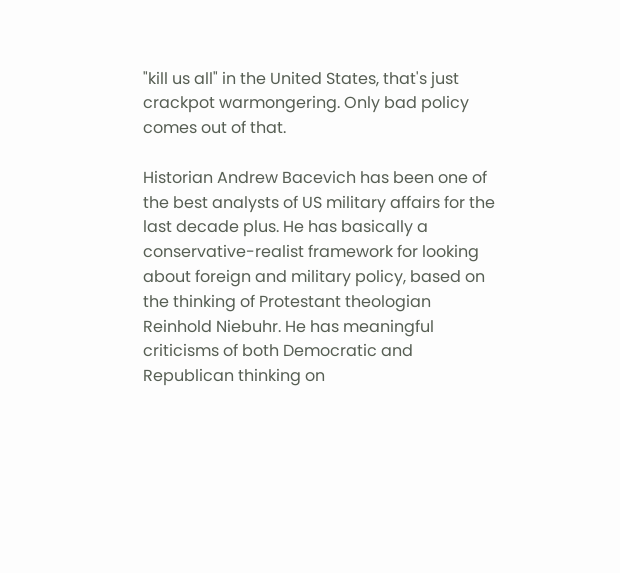"kill us all" in the United States, that's just crackpot warmongering. Only bad policy comes out of that.

Historian Andrew Bacevich has been one of the best analysts of US military affairs for the last decade plus. He has basically a conservative-realist framework for looking about foreign and military policy, based on the thinking of Protestant theologian Reinhold Niebuhr. He has meaningful criticisms of both Democratic and Republican thinking on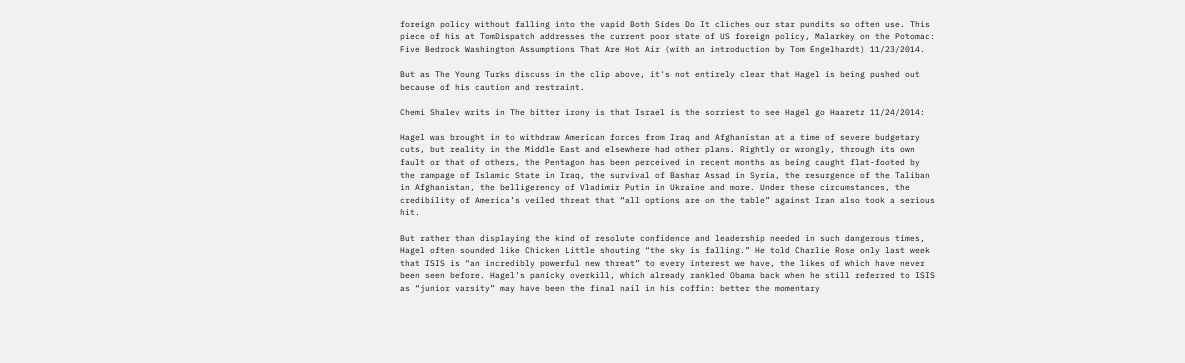foreign policy without falling into the vapid Both Sides Do It cliches our star pundits so often use. This piece of his at TomDispatch addresses the current poor state of US foreign policy, Malarkey on the Potomac: Five Bedrock Washington Assumptions That Are Hot Air (with an introduction by Tom Engelhardt) 11/23/2014.

But as The Young Turks discuss in the clip above, it's not entirely clear that Hagel is being pushed out because of his caution and restraint.

Chemi Shalev writs in The bitter irony is that Israel is the sorriest to see Hagel go Haaretz 11/24/2014:

Hagel was brought in to withdraw American forces from Iraq and Afghanistan at a time of severe budgetary cuts, but reality in the Middle East and elsewhere had other plans. Rightly or wrongly, through its own fault or that of others, the Pentagon has been perceived in recent months as being caught flat-footed by the rampage of Islamic State in Iraq, the survival of Bashar Assad in Syria, the resurgence of the Taliban in Afghanistan, the belligerency of Vladimir Putin in Ukraine and more. Under these circumstances, the credibility of America’s veiled threat that “all options are on the table” against Iran also took a serious hit.

But rather than displaying the kind of resolute confidence and leadership needed in such dangerous times, Hagel often sounded like Chicken Little shouting “the sky is falling.” He told Charlie Rose only last week that ISIS is “an incredibly powerful new threat” to every interest we have, the likes of which have never been seen before. Hagel’s panicky overkill, which already rankled Obama back when he still referred to ISIS as “junior varsity” may have been the final nail in his coffin: better the momentary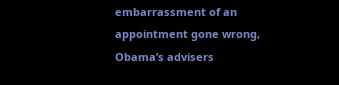embarrassment of an appointment gone wrong, Obama’s advisers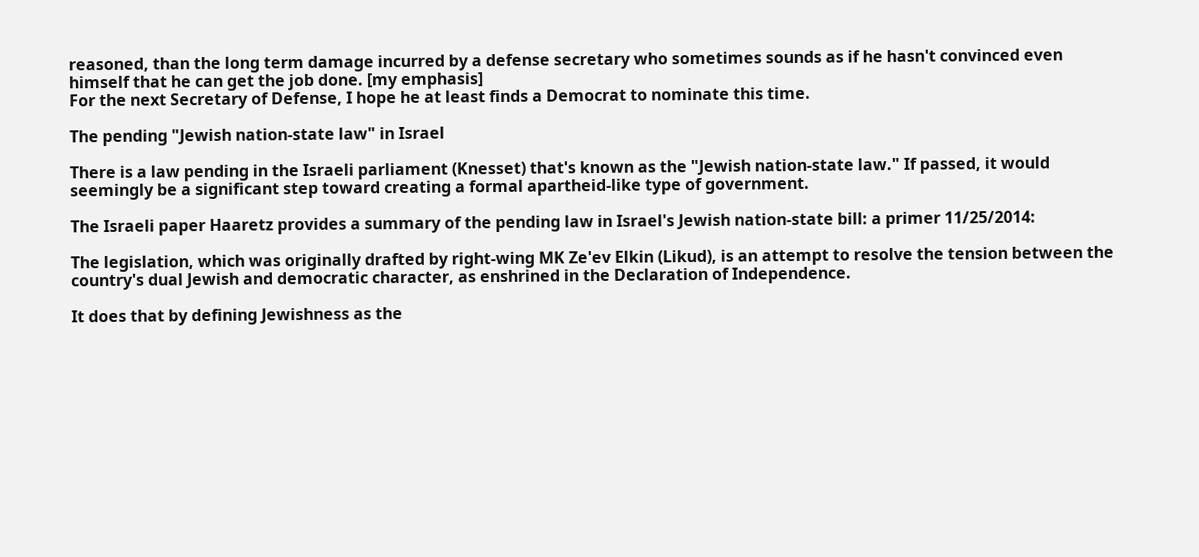reasoned, than the long term damage incurred by a defense secretary who sometimes sounds as if he hasn't convinced even himself that he can get the job done. [my emphasis]
For the next Secretary of Defense, I hope he at least finds a Democrat to nominate this time.

The pending "Jewish nation-state law" in Israel

There is a law pending in the Israeli parliament (Knesset) that's known as the "Jewish nation-state law." If passed, it would seemingly be a significant step toward creating a formal apartheid-like type of government.

The Israeli paper Haaretz provides a summary of the pending law in Israel's Jewish nation-state bill: a primer 11/25/2014:

The legislation, which was originally drafted by right-wing MK Ze'ev Elkin (Likud), is an attempt to resolve the tension between the country's dual Jewish and democratic character, as enshrined in the Declaration of Independence.

It does that by defining Jewishness as the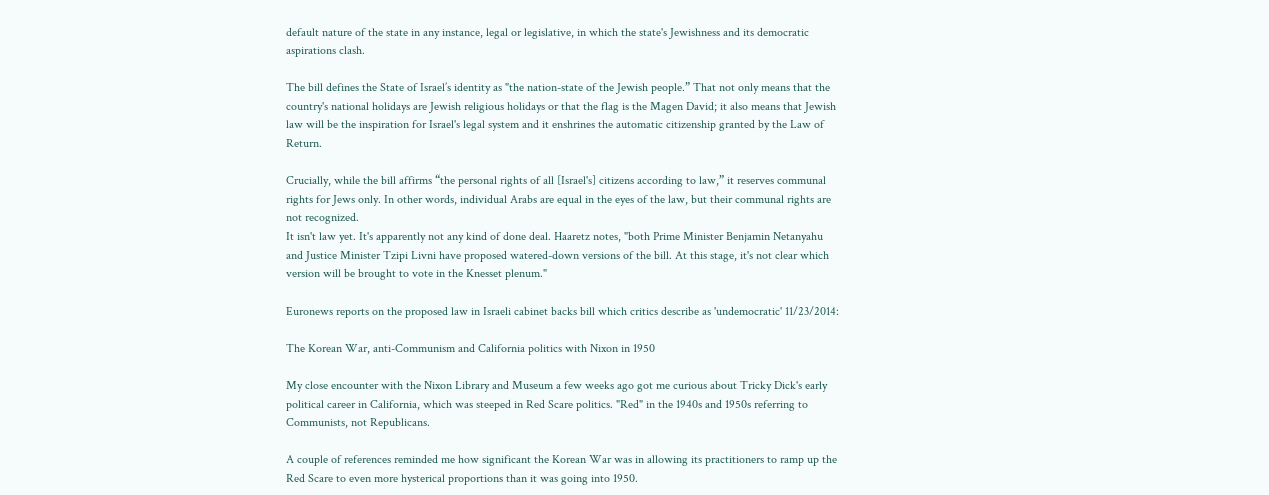default nature of the state in any instance, legal or legislative, in which the state's Jewishness and its democratic aspirations clash.

The bill defines the State of Israel’s identity as "the nation-state of the Jewish people.” That not only means that the country's national holidays are Jewish religious holidays or that the flag is the Magen David; it also means that Jewish law will be the inspiration for Israel's legal system and it enshrines the automatic citizenship granted by the Law of Return.

Crucially, while the bill affirms “the personal rights of all [Israel's] citizens according to law,” it reserves communal rights for Jews only. In other words, individual Arabs are equal in the eyes of the law, but their communal rights are not recognized.
It isn't law yet. It's apparently not any kind of done deal. Haaretz notes, "both Prime Minister Benjamin Netanyahu and Justice Minister Tzipi Livni have proposed watered-down versions of the bill. At this stage, it's not clear which version will be brought to vote in the Knesset plenum."

Euronews reports on the proposed law in Israeli cabinet backs bill which critics describe as 'undemocratic' 11/23/2014:

The Korean War, anti-Communism and California politics with Nixon in 1950

My close encounter with the Nixon Library and Museum a few weeks ago got me curious about Tricky Dick's early political career in California, which was steeped in Red Scare politics. "Red" in the 1940s and 1950s referring to Communists, not Republicans.

A couple of references reminded me how significant the Korean War was in allowing its practitioners to ramp up the Red Scare to even more hysterical proportions than it was going into 1950.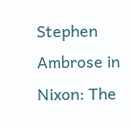Stephen Ambrose in Nixon: The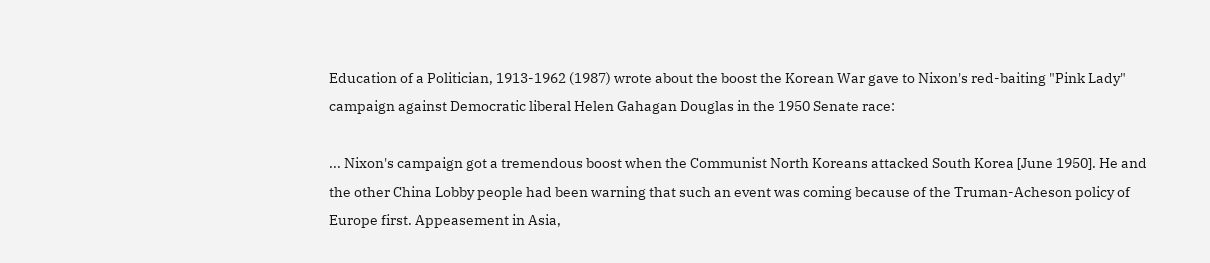Education of a Politician, 1913-1962 (1987) wrote about the boost the Korean War gave to Nixon's red-baiting "Pink Lady" campaign against Democratic liberal Helen Gahagan Douglas in the 1950 Senate race:

... Nixon's campaign got a tremendous boost when the Communist North Koreans attacked South Korea [June 1950]. He and the other China Lobby people had been warning that such an event was coming because of the Truman-Acheson policy of Europe first. Appeasement in Asia,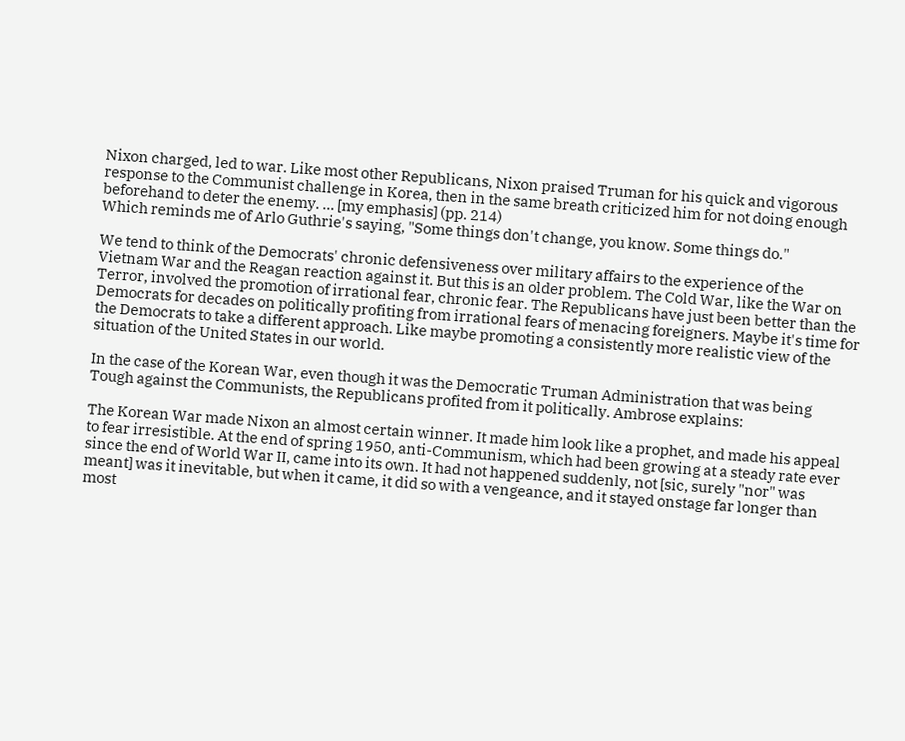Nixon charged, led to war. Like most other Republicans, Nixon praised Truman for his quick and vigorous response to the Communist challenge in Korea, then in the same breath criticized him for not doing enough beforehand to deter the enemy. ... [my emphasis] (pp. 214)
Which reminds me of Arlo Guthrie's saying, "Some things don't change, you know. Some things do."

We tend to think of the Democrats' chronic defensiveness over military affairs to the experience of the Vietnam War and the Reagan reaction against it. But this is an older problem. The Cold War, like the War on Terror, involved the promotion of irrational fear, chronic fear. The Republicans have just been better than the Democrats for decades on politically profiting from irrational fears of menacing foreigners. Maybe it's time for the Democrats to take a different approach. Like maybe promoting a consistently more realistic view of the situation of the United States in our world.

In the case of the Korean War, even though it was the Democratic Truman Administration that was being Tough against the Communists, the Republicans profited from it politically. Ambrose explains:

The Korean War made Nixon an almost certain winner. It made him look like a prophet, and made his appeal to fear irresistible. At the end of spring 1950, anti-Communism, which had been growing at a steady rate ever since the end of World War II, came into its own. It had not happened suddenly, not [sic, surely "nor" was meant] was it inevitable, but when it came, it did so with a vengeance, and it stayed onstage far longer than most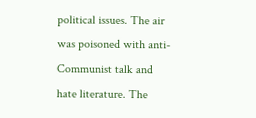political issues. The air was poisoned with anti-Communist talk and hate literature. The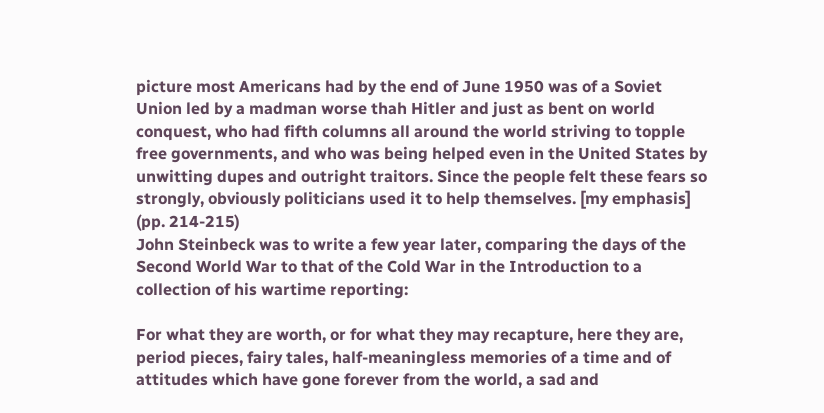picture most Americans had by the end of June 1950 was of a Soviet Union led by a madman worse thah Hitler and just as bent on world conquest, who had fifth columns all around the world striving to topple free governments, and who was being helped even in the United States by unwitting dupes and outright traitors. Since the people felt these fears so strongly, obviously politicians used it to help themselves. [my emphasis] (pp. 214-215)
John Steinbeck was to write a few year later, comparing the days of the Second World War to that of the Cold War in the Introduction to a collection of his wartime reporting:

For what they are worth, or for what they may recapture, here they are, period pieces, fairy tales, half-meaningless memories of a time and of attitudes which have gone forever from the world, a sad and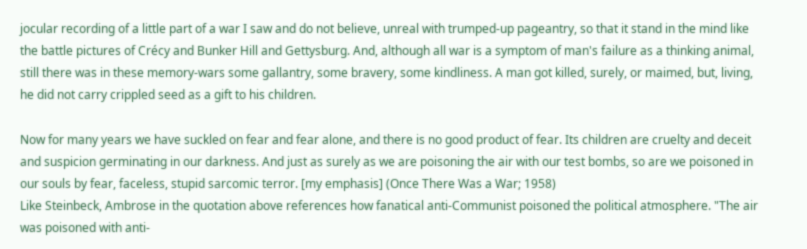jocular recording of a little part of a war I saw and do not believe, unreal with trumped-up pageantry, so that it stand in the mind like the battle pictures of Crécy and Bunker Hill and Gettysburg. And, although all war is a symptom of man's failure as a thinking animal, still there was in these memory-wars some gallantry, some bravery, some kindliness. A man got killed, surely, or maimed, but, living, he did not carry crippled seed as a gift to his children.

Now for many years we have suckled on fear and fear alone, and there is no good product of fear. Its children are cruelty and deceit and suspicion germinating in our darkness. And just as surely as we are poisoning the air with our test bombs, so are we poisoned in our souls by fear, faceless, stupid sarcomic terror. [my emphasis] (Once There Was a War; 1958)
Like Steinbeck, Ambrose in the quotation above references how fanatical anti-Communist poisoned the political atmosphere. "The air was poisoned with anti-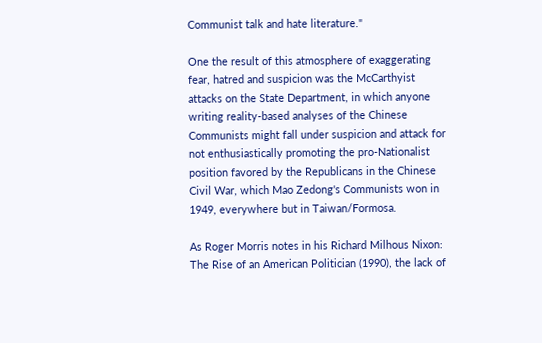Communist talk and hate literature."

One the result of this atmosphere of exaggerating fear, hatred and suspicion was the McCarthyist attacks on the State Department, in which anyone writing reality-based analyses of the Chinese Communists might fall under suspicion and attack for not enthusiastically promoting the pro-Nationalist position favored by the Republicans in the Chinese Civil War, which Mao Zedong's Communists won in 1949, everywhere but in Taiwan/Formosa.

As Roger Morris notes in his Richard Milhous Nixon: The Rise of an American Politician (1990), the lack of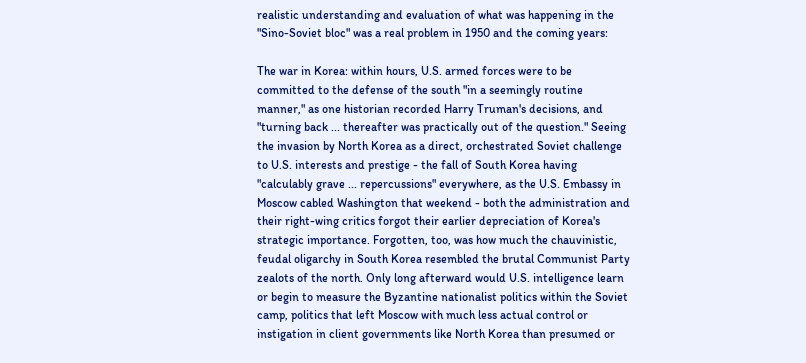realistic understanding and evaluation of what was happening in the "Sino-Soviet bloc" was a real problem in 1950 and the coming years:

The war in Korea: within hours, U.S. armed forces were to be committed to the defense of the south "in a seemingly routine manner," as one historian recorded Harry Truman's decisions, and "turning back ... thereafter was practically out of the question." Seeing the invasion by North Korea as a direct, orchestrated Soviet challenge to U.S. interests and prestige - the fall of South Korea having "calculably grave ... repercussions" everywhere, as the U.S. Embassy in Moscow cabled Washington that weekend - both the administration and their right-wing critics forgot their earlier depreciation of Korea's strategic importance. Forgotten, too, was how much the chauvinistic, feudal oligarchy in South Korea resembled the brutal Communist Party zealots of the north. Only long afterward would U.S. intelligence learn or begin to measure the Byzantine nationalist politics within the Soviet camp, politics that left Moscow with much less actual control or instigation in client governments like North Korea than presumed or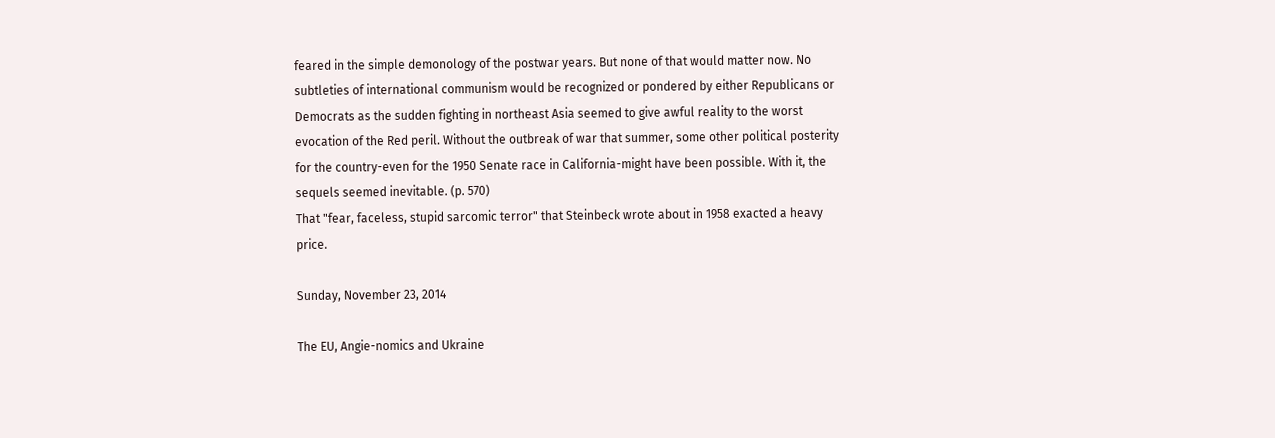feared in the simple demonology of the postwar years. But none of that would matter now. No subtleties of international communism would be recognized or pondered by either Republicans or Democrats as the sudden fighting in northeast Asia seemed to give awful reality to the worst evocation of the Red peril. Without the outbreak of war that summer, some other political posterity for the country-even for the 1950 Senate race in California-might have been possible. With it, the sequels seemed inevitable. (p. 570)
That "fear, faceless, stupid sarcomic terror" that Steinbeck wrote about in 1958 exacted a heavy price.

Sunday, November 23, 2014

The EU, Angie-nomics and Ukraine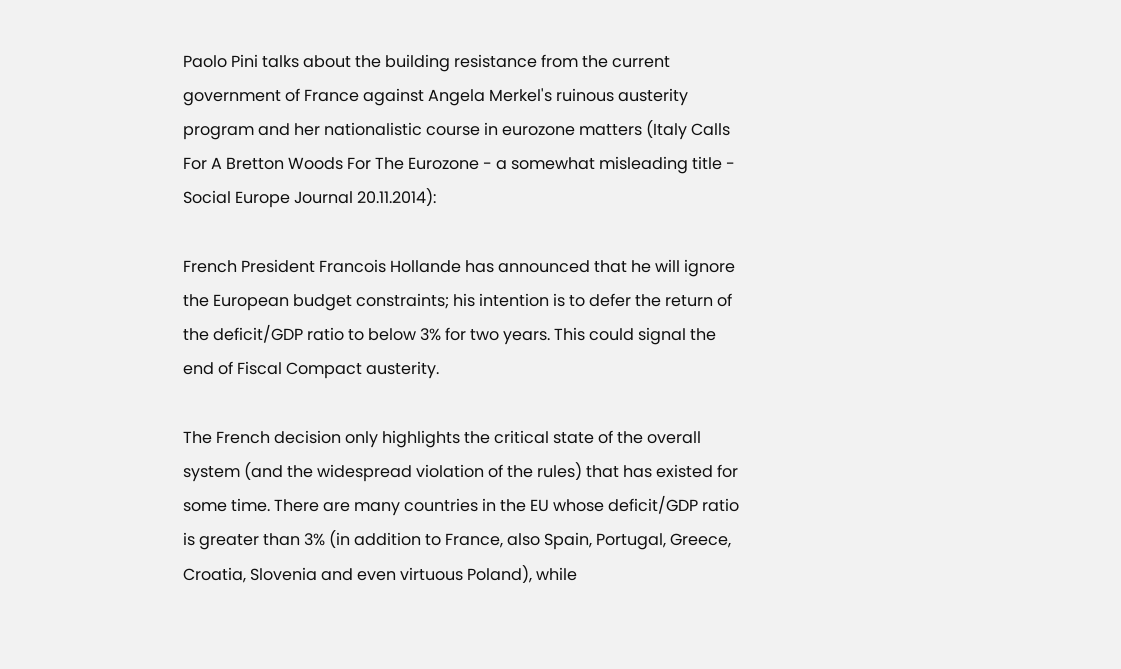Paolo Pini talks about the building resistance from the current government of France against Angela Merkel's ruinous austerity program and her nationalistic course in eurozone matters (Italy Calls For A Bretton Woods For The Eurozone - a somewhat misleading title - Social Europe Journal 20.11.2014):

French President Francois Hollande has announced that he will ignore the European budget constraints; his intention is to defer the return of the deficit/GDP ratio to below 3% for two years. This could signal the end of Fiscal Compact austerity.

The French decision only highlights the critical state of the overall system (and the widespread violation of the rules) that has existed for some time. There are many countries in the EU whose deficit/GDP ratio is greater than 3% (in addition to France, also Spain, Portugal, Greece, Croatia, Slovenia and even virtuous Poland), while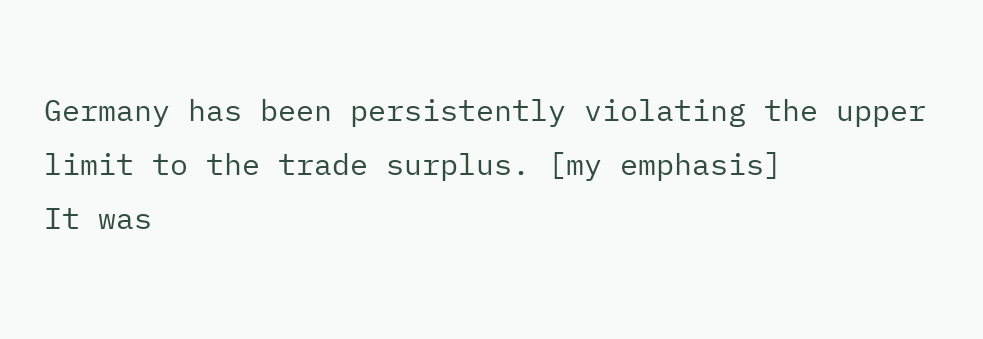Germany has been persistently violating the upper limit to the trade surplus. [my emphasis]
It was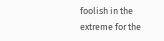foolish in the extreme for the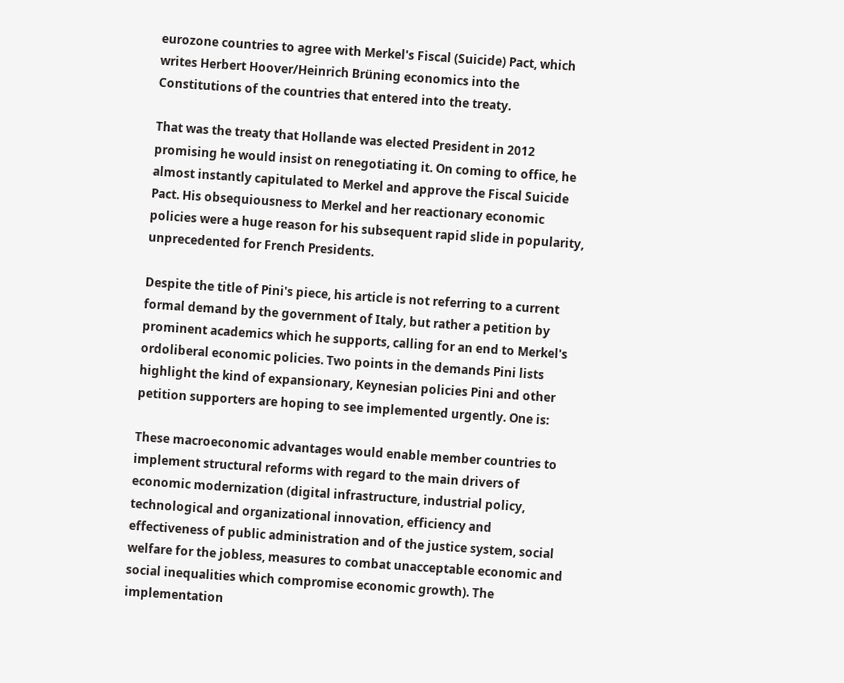eurozone countries to agree with Merkel's Fiscal (Suicide) Pact, which writes Herbert Hoover/Heinrich Brüning economics into the Constitutions of the countries that entered into the treaty.

That was the treaty that Hollande was elected President in 2012 promising he would insist on renegotiating it. On coming to office, he almost instantly capitulated to Merkel and approve the Fiscal Suicide Pact. His obsequiousness to Merkel and her reactionary economic policies were a huge reason for his subsequent rapid slide in popularity, unprecedented for French Presidents.

Despite the title of Pini's piece, his article is not referring to a current formal demand by the government of Italy, but rather a petition by prominent academics which he supports, calling for an end to Merkel's ordoliberal economic policies. Two points in the demands Pini lists highlight the kind of expansionary, Keynesian policies Pini and other petition supporters are hoping to see implemented urgently. One is:

These macroeconomic advantages would enable member countries to implement structural reforms with regard to the main drivers of economic modernization (digital infrastructure, industrial policy, technological and organizational innovation, efficiency and effectiveness of public administration and of the justice system, social welfare for the jobless, measures to combat unacceptable economic and social inequalities which compromise economic growth). The implementation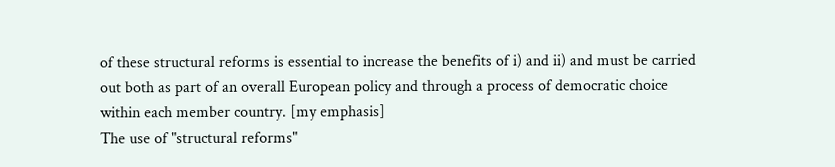of these structural reforms is essential to increase the benefits of i) and ii) and must be carried out both as part of an overall European policy and through a process of democratic choice within each member country. [my emphasis]
The use of "structural reforms"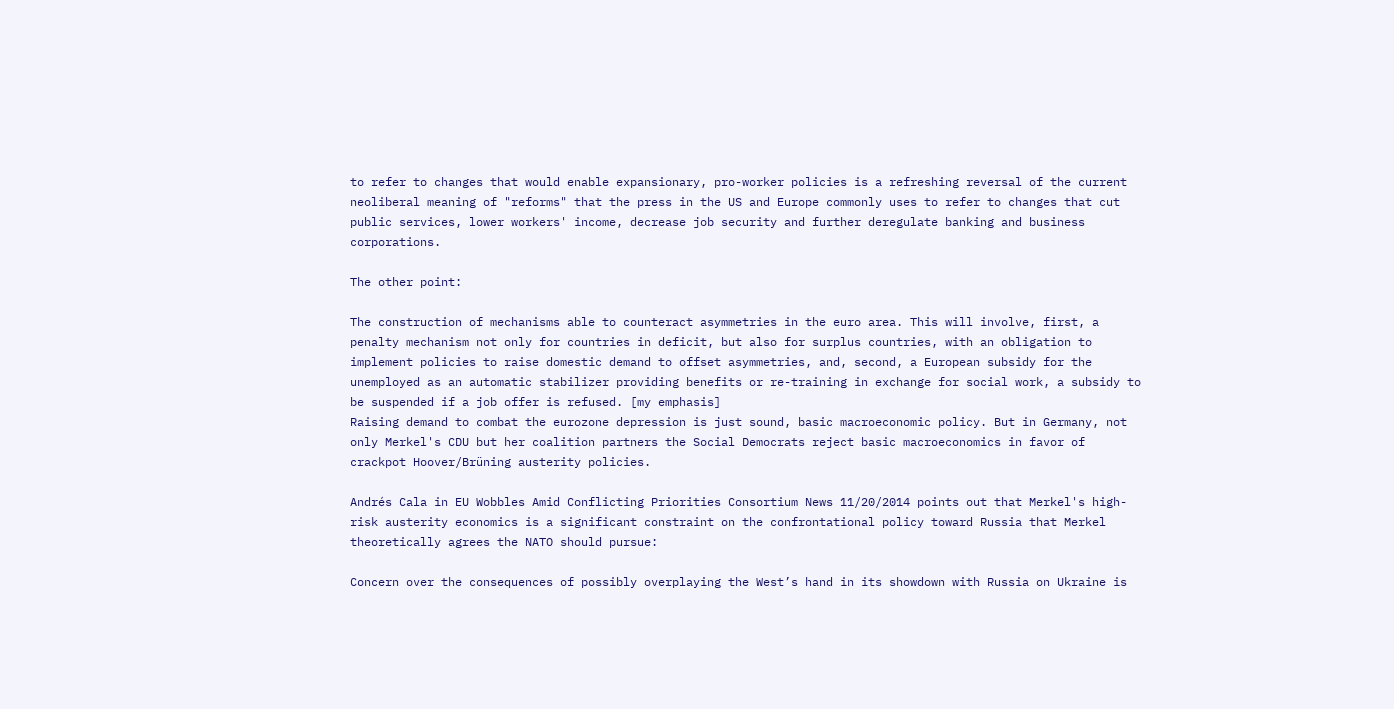to refer to changes that would enable expansionary, pro-worker policies is a refreshing reversal of the current neoliberal meaning of "reforms" that the press in the US and Europe commonly uses to refer to changes that cut public services, lower workers' income, decrease job security and further deregulate banking and business corporations.

The other point:

The construction of mechanisms able to counteract asymmetries in the euro area. This will involve, first, a penalty mechanism not only for countries in deficit, but also for surplus countries, with an obligation to implement policies to raise domestic demand to offset asymmetries, and, second, a European subsidy for the unemployed as an automatic stabilizer providing benefits or re-training in exchange for social work, a subsidy to be suspended if a job offer is refused. [my emphasis]
Raising demand to combat the eurozone depression is just sound, basic macroeconomic policy. But in Germany, not only Merkel's CDU but her coalition partners the Social Democrats reject basic macroeconomics in favor of crackpot Hoover/Brüning austerity policies.

Andrés Cala in EU Wobbles Amid Conflicting Priorities Consortium News 11/20/2014 points out that Merkel's high-risk austerity economics is a significant constraint on the confrontational policy toward Russia that Merkel theoretically agrees the NATO should pursue:

Concern over the consequences of possibly overplaying the West’s hand in its showdown with Russia on Ukraine is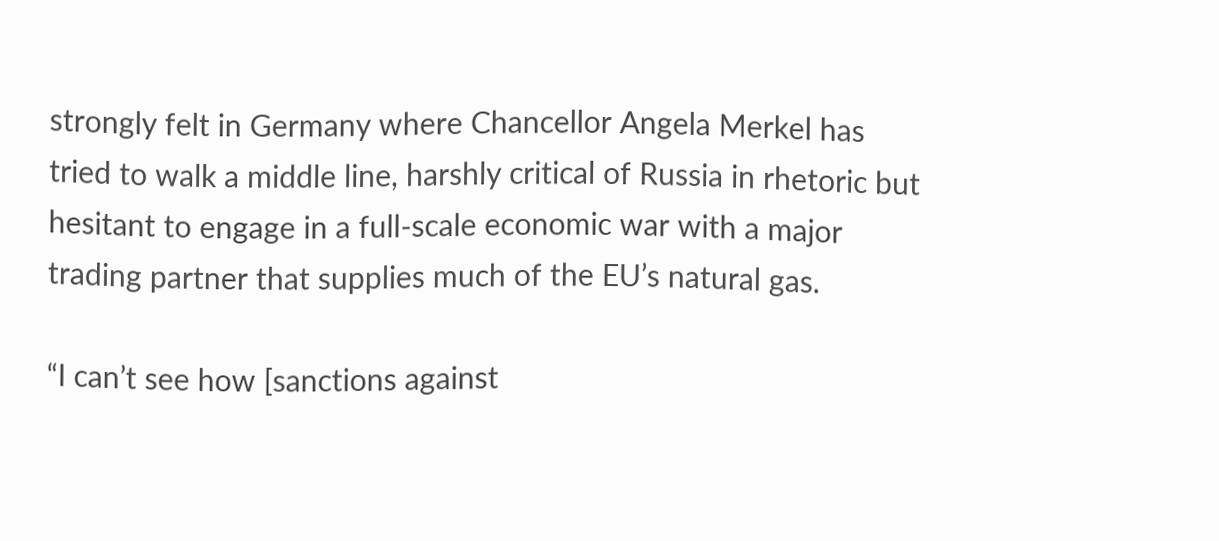strongly felt in Germany where Chancellor Angela Merkel has tried to walk a middle line, harshly critical of Russia in rhetoric but hesitant to engage in a full-scale economic war with a major trading partner that supplies much of the EU’s natural gas.

“I can’t see how [sanctions against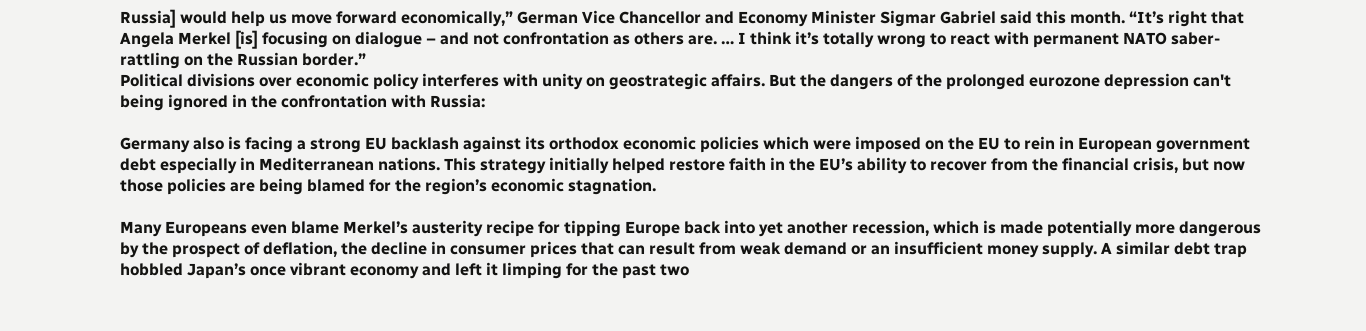Russia] would help us move forward economically,” German Vice Chancellor and Economy Minister Sigmar Gabriel said this month. “It’s right that Angela Merkel [is] focusing on dialogue – and not confrontation as others are. … I think it’s totally wrong to react with permanent NATO saber-rattling on the Russian border.”
Political divisions over economic policy interferes with unity on geostrategic affairs. But the dangers of the prolonged eurozone depression can't being ignored in the confrontation with Russia:

Germany also is facing a strong EU backlash against its orthodox economic policies which were imposed on the EU to rein in European government debt especially in Mediterranean nations. This strategy initially helped restore faith in the EU’s ability to recover from the financial crisis, but now those policies are being blamed for the region’s economic stagnation.

Many Europeans even blame Merkel’s austerity recipe for tipping Europe back into yet another recession, which is made potentially more dangerous by the prospect of deflation, the decline in consumer prices that can result from weak demand or an insufficient money supply. A similar debt trap hobbled Japan’s once vibrant economy and left it limping for the past two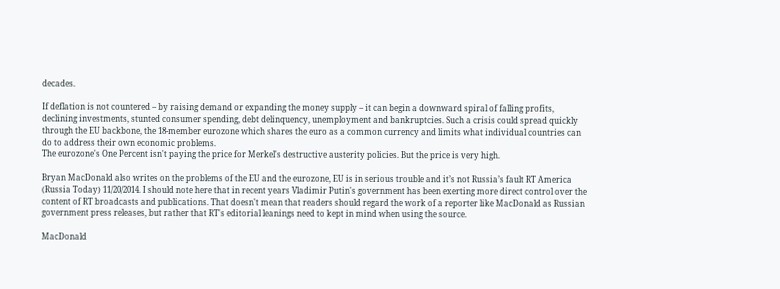decades.

If deflation is not countered – by raising demand or expanding the money supply – it can begin a downward spiral of falling profits, declining investments, stunted consumer spending, debt delinquency, unemployment and bankruptcies. Such a crisis could spread quickly through the EU backbone, the 18-member eurozone which shares the euro as a common currency and limits what individual countries can do to address their own economic problems.
The eurozone's One Percent isn't paying the price for Merkel's destructive austerity policies. But the price is very high.

Bryan MacDonald also writes on the problems of the EU and the eurozone, EU is in serious trouble and it’s not Russia’s fault RT America (Russia Today) 11/20/2014. I should note here that in recent years Vladimir Putin's government has been exerting more direct control over the content of RT broadcasts and publications. That doesn't mean that readers should regard the work of a reporter like MacDonald as Russian government press releases, but rather that RT's editorial leanings need to kept in mind when using the source.

MacDonald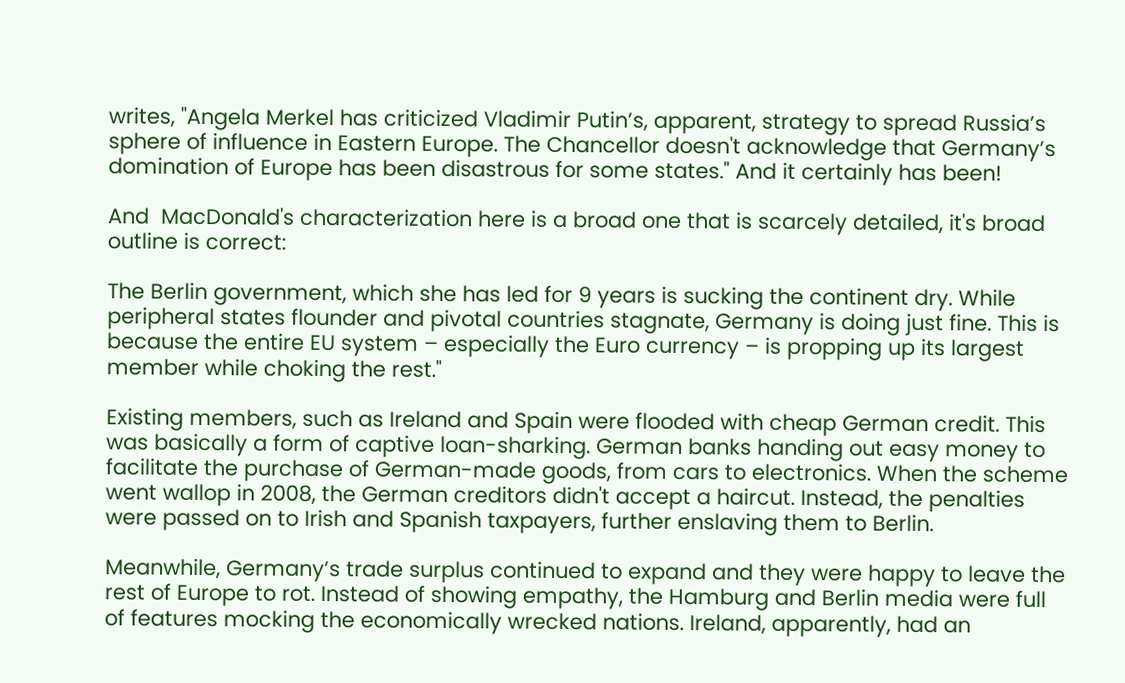writes, "Angela Merkel has criticized Vladimir Putin’s, apparent, strategy to spread Russia’s sphere of influence in Eastern Europe. The Chancellor doesn't acknowledge that Germany’s domination of Europe has been disastrous for some states." And it certainly has been!

And  MacDonald's characterization here is a broad one that is scarcely detailed, it's broad outline is correct:

The Berlin government, which she has led for 9 years is sucking the continent dry. While peripheral states flounder and pivotal countries stagnate, Germany is doing just fine. This is because the entire EU system – especially the Euro currency – is propping up its largest member while choking the rest."

Existing members, such as Ireland and Spain were flooded with cheap German credit. This was basically a form of captive loan-sharking. German banks handing out easy money to facilitate the purchase of German-made goods, from cars to electronics. When the scheme went wallop in 2008, the German creditors didn't accept a haircut. Instead, the penalties were passed on to Irish and Spanish taxpayers, further enslaving them to Berlin.

Meanwhile, Germany’s trade surplus continued to expand and they were happy to leave the rest of Europe to rot. Instead of showing empathy, the Hamburg and Berlin media were full of features mocking the economically wrecked nations. Ireland, apparently, had an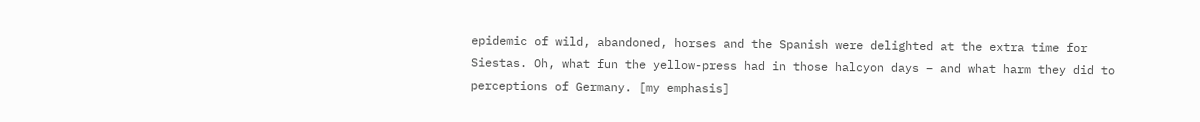epidemic of wild, abandoned, horses and the Spanish were delighted at the extra time for Siestas. Oh, what fun the yellow-press had in those halcyon days – and what harm they did to perceptions of Germany. [my emphasis]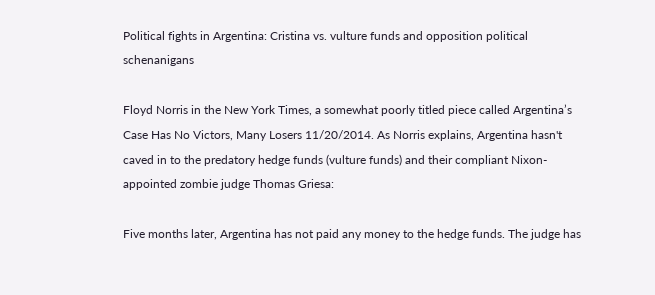Political fights in Argentina: Cristina vs. vulture funds and opposition political schenanigans

Floyd Norris in the New York Times, a somewhat poorly titled piece called Argentina’s Case Has No Victors, Many Losers 11/20/2014. As Norris explains, Argentina hasn't caved in to the predatory hedge funds (vulture funds) and their compliant Nixon-appointed zombie judge Thomas Griesa:

Five months later, Argentina has not paid any money to the hedge funds. The judge has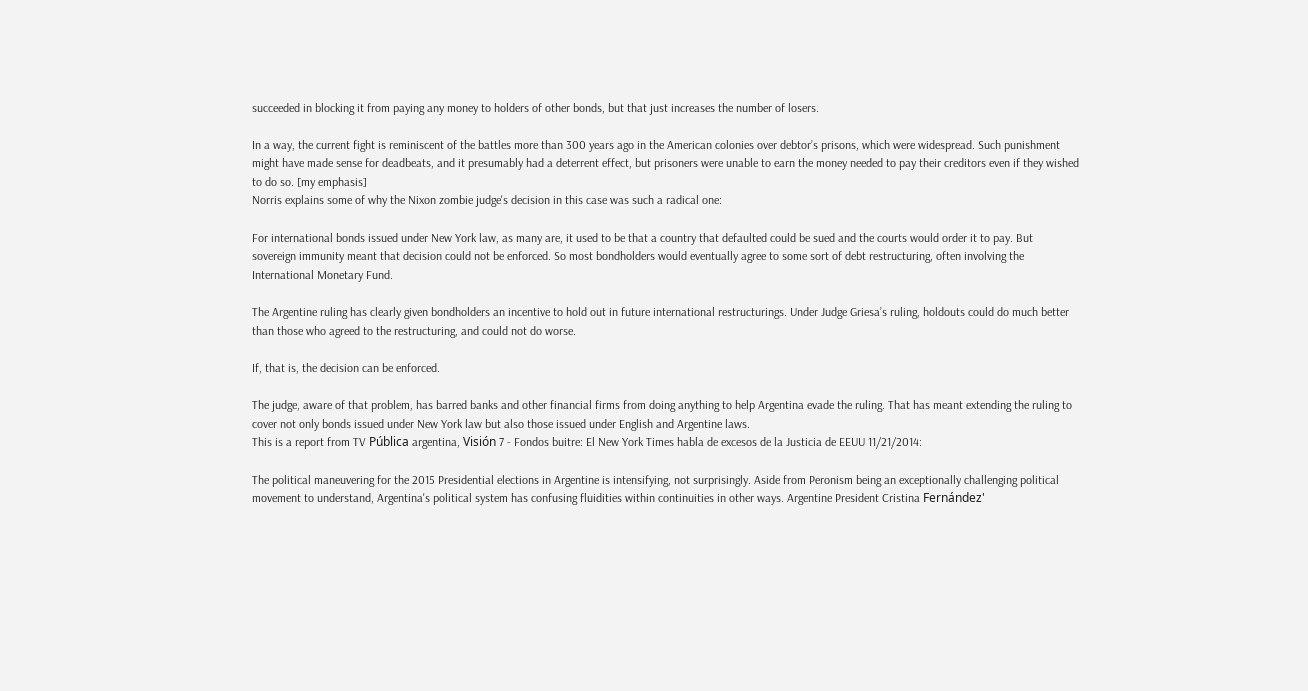succeeded in blocking it from paying any money to holders of other bonds, but that just increases the number of losers.

In a way, the current fight is reminiscent of the battles more than 300 years ago in the American colonies over debtor’s prisons, which were widespread. Such punishment might have made sense for deadbeats, and it presumably had a deterrent effect, but prisoners were unable to earn the money needed to pay their creditors even if they wished to do so. [my emphasis]
Norris explains some of why the Nixon zombie judge's decision in this case was such a radical one:

For international bonds issued under New York law, as many are, it used to be that a country that defaulted could be sued and the courts would order it to pay. But sovereign immunity meant that decision could not be enforced. So most bondholders would eventually agree to some sort of debt restructuring, often involving the International Monetary Fund.

The Argentine ruling has clearly given bondholders an incentive to hold out in future international restructurings. Under Judge Griesa’s ruling, holdouts could do much better than those who agreed to the restructuring, and could not do worse.

If, that is, the decision can be enforced.

The judge, aware of that problem, has barred banks and other financial firms from doing anything to help Argentina evade the ruling. That has meant extending the ruling to cover not only bonds issued under New York law but also those issued under English and Argentine laws.
This is a report from TV Pública argentina, Visión 7 - Fondos buitre: El New York Times habla de excesos de la Justicia de EEUU 11/21/2014:

The political maneuvering for the 2015 Presidential elections in Argentine is intensifying, not surprisingly. Aside from Peronism being an exceptionally challenging political movement to understand, Argentina's political system has confusing fluidities within continuities in other ways. Argentine President Cristina Fernández'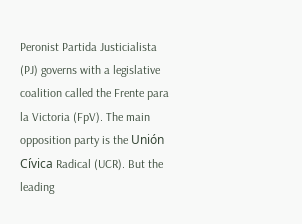Peronist Partida Justicialista (PJ) governs with a legislative coalition called the Frente para la Victoria (FpV). The main opposition party is the Unión Cívica Radical (UCR). But the leading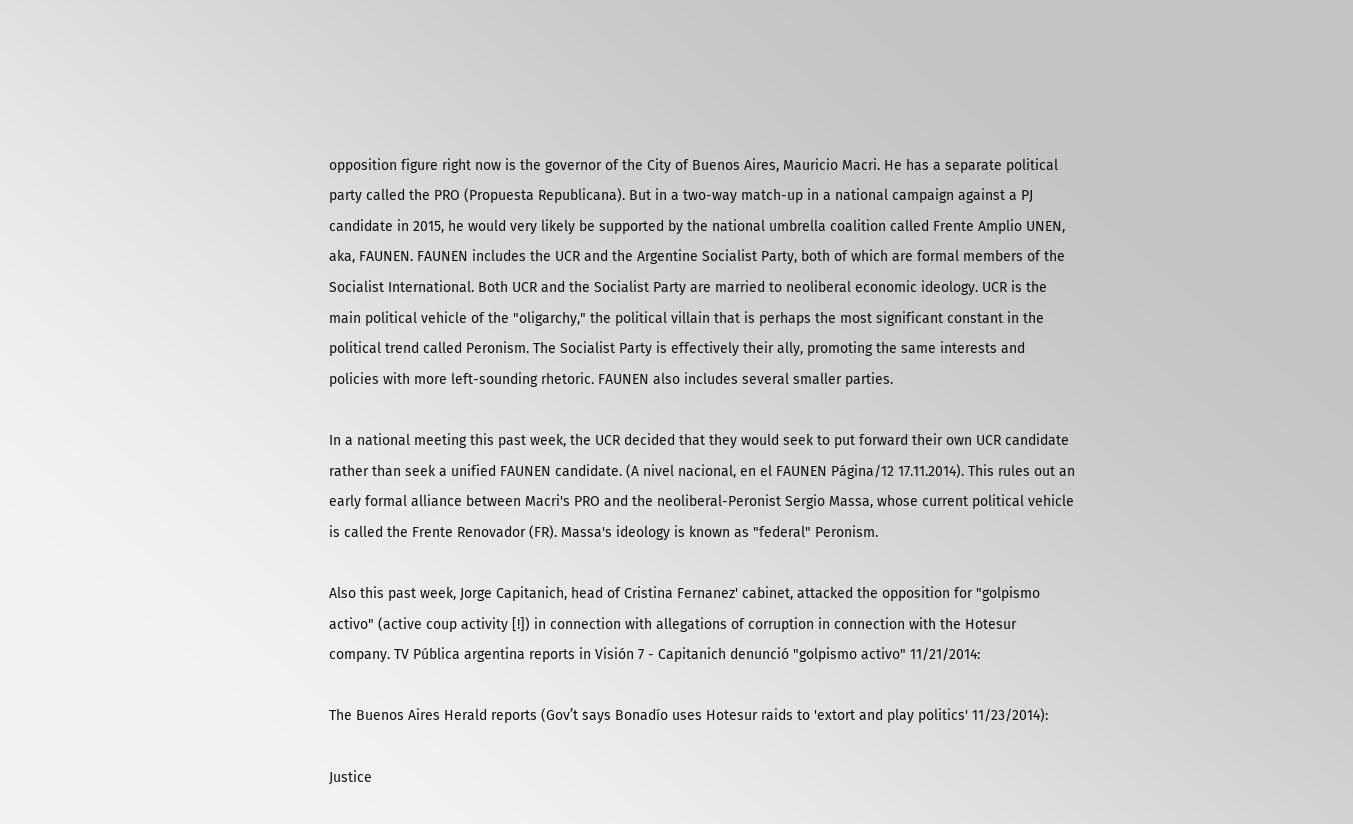opposition figure right now is the governor of the City of Buenos Aires, Mauricio Macri. He has a separate political party called the PRO (Propuesta Republicana). But in a two-way match-up in a national campaign against a PJ candidate in 2015, he would very likely be supported by the national umbrella coalition called Frente Amplio UNEN, aka, FAUNEN. FAUNEN includes the UCR and the Argentine Socialist Party, both of which are formal members of the Socialist International. Both UCR and the Socialist Party are married to neoliberal economic ideology. UCR is the main political vehicle of the "oligarchy," the political villain that is perhaps the most significant constant in the political trend called Peronism. The Socialist Party is effectively their ally, promoting the same interests and policies with more left-sounding rhetoric. FAUNEN also includes several smaller parties.

In a national meeting this past week, the UCR decided that they would seek to put forward their own UCR candidate rather than seek a unified FAUNEN candidate. (A nivel nacional, en el FAUNEN Página/12 17.11.2014). This rules out an early formal alliance between Macri's PRO and the neoliberal-Peronist Sergio Massa, whose current political vehicle is called the Frente Renovador (FR). Massa's ideology is known as "federal" Peronism.

Also this past week, Jorge Capitanich, head of Cristina Fernanez' cabinet, attacked the opposition for "golpismo activo" (active coup activity [!]) in connection with allegations of corruption in connection with the Hotesur company. TV Pública argentina reports in Visión 7 - Capitanich denunció "golpismo activo" 11/21/2014:

The Buenos Aires Herald reports (Gov’t says Bonadío uses Hotesur raids to 'extort and play politics' 11/23/2014):

Justice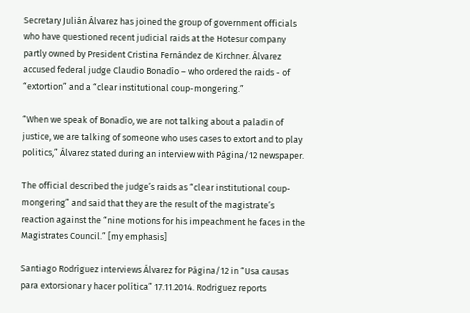Secretary Julián Álvarez has joined the group of government officials who have questioned recent judicial raids at the Hotesur company partly owned by President Cristina Fernández de Kirchner. Álvarez accused federal judge Claudio Bonadío – who ordered the raids - of “extortion” and a “clear institutional coup-mongering.”

“When we speak of Bonadío, we are not talking about a paladin of justice, we are talking of someone who uses cases to extort and to play politics,” Álvarez stated during an interview with Página/12 newspaper.

The official described the judge’s raids as “clear institutional coup-mongering” and said that they are the result of the magistrate’s reaction against the “nine motions for his impeachment he faces in the Magistrates Council.” [my emphasis]

Santiago Rodríguez interviews Álvarez for Página/12 in “Usa causas para extorsionar y hacer política” 17.11.2014. Rodriguez reports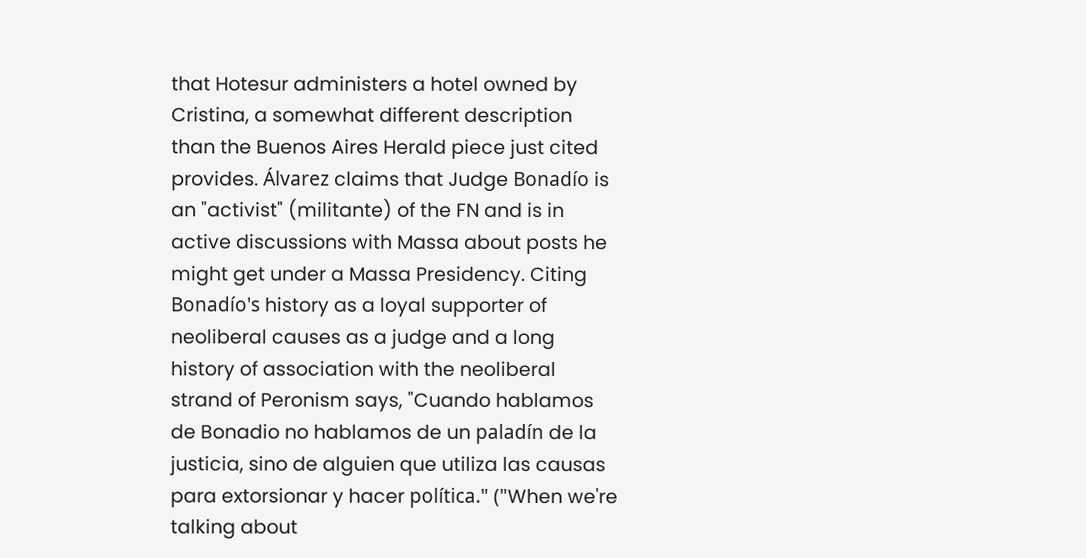that Hotesur administers a hotel owned by Cristina, a somewhat different description than the Buenos Aires Herald piece just cited provides. Álvarez claims that Judge Bonadío is an "activist" (militante) of the FN and is in active discussions with Massa about posts he might get under a Massa Presidency. Citing Bonadío's history as a loyal supporter of neoliberal causes as a judge and a long history of association with the neoliberal strand of Peronism says, "Cuando hablamos de Bonadio no hablamos de un paladín de la justicia, sino de alguien que utiliza las causas para extorsionar y hacer política." ("When we're talking about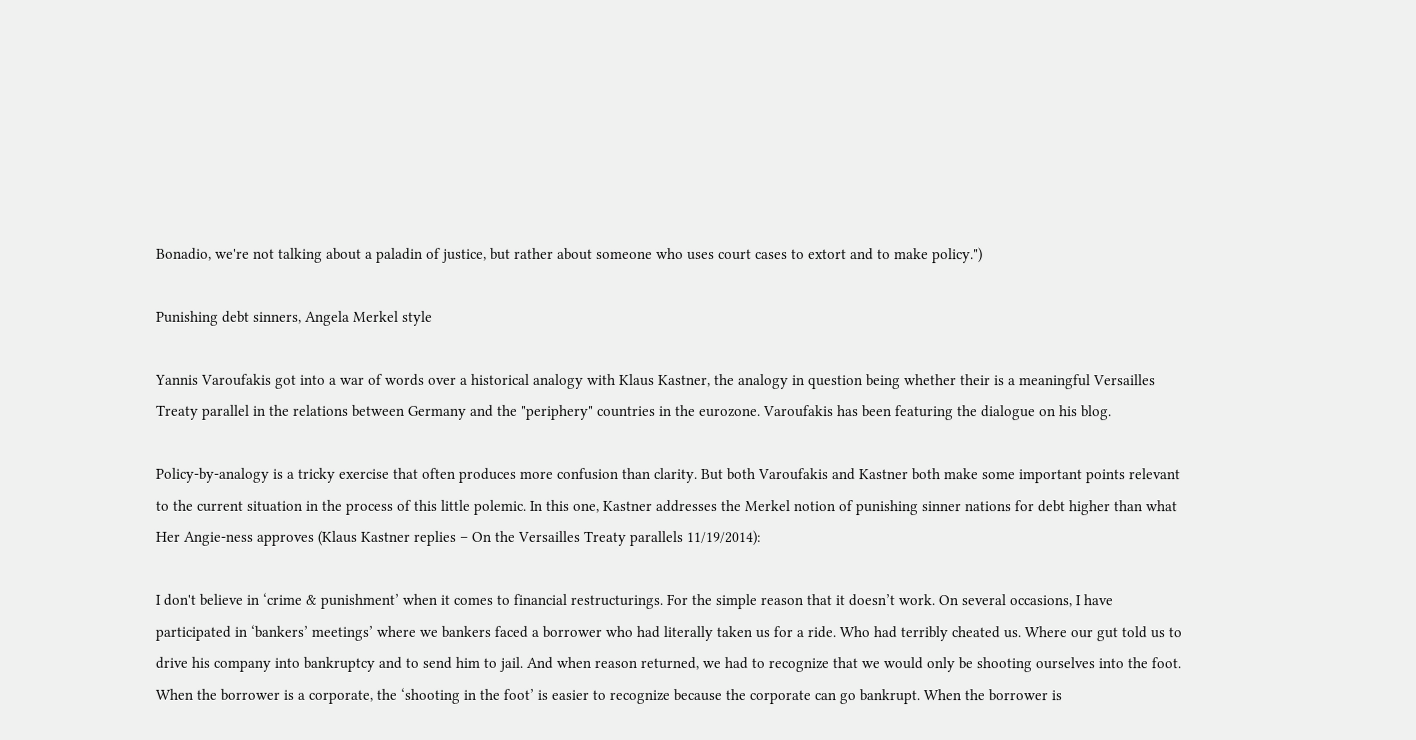Bonadio, we're not talking about a paladin of justice, but rather about someone who uses court cases to extort and to make policy.")

Punishing debt sinners, Angela Merkel style

Yannis Varoufakis got into a war of words over a historical analogy with Klaus Kastner, the analogy in question being whether their is a meaningful Versailles Treaty parallel in the relations between Germany and the "periphery" countries in the eurozone. Varoufakis has been featuring the dialogue on his blog.

Policy-by-analogy is a tricky exercise that often produces more confusion than clarity. But both Varoufakis and Kastner both make some important points relevant to the current situation in the process of this little polemic. In this one, Kastner addresses the Merkel notion of punishing sinner nations for debt higher than what Her Angie-ness approves (Klaus Kastner replies – On the Versailles Treaty parallels 11/19/2014):

I don't believe in ‘crime & punishment’ when it comes to financial restructurings. For the simple reason that it doesn’t work. On several occasions, I have participated in ‘bankers’ meetings’ where we bankers faced a borrower who had literally taken us for a ride. Who had terribly cheated us. Where our gut told us to drive his company into bankruptcy and to send him to jail. And when reason returned, we had to recognize that we would only be shooting ourselves into the foot. When the borrower is a corporate, the ‘shooting in the foot’ is easier to recognize because the corporate can go bankrupt. When the borrower is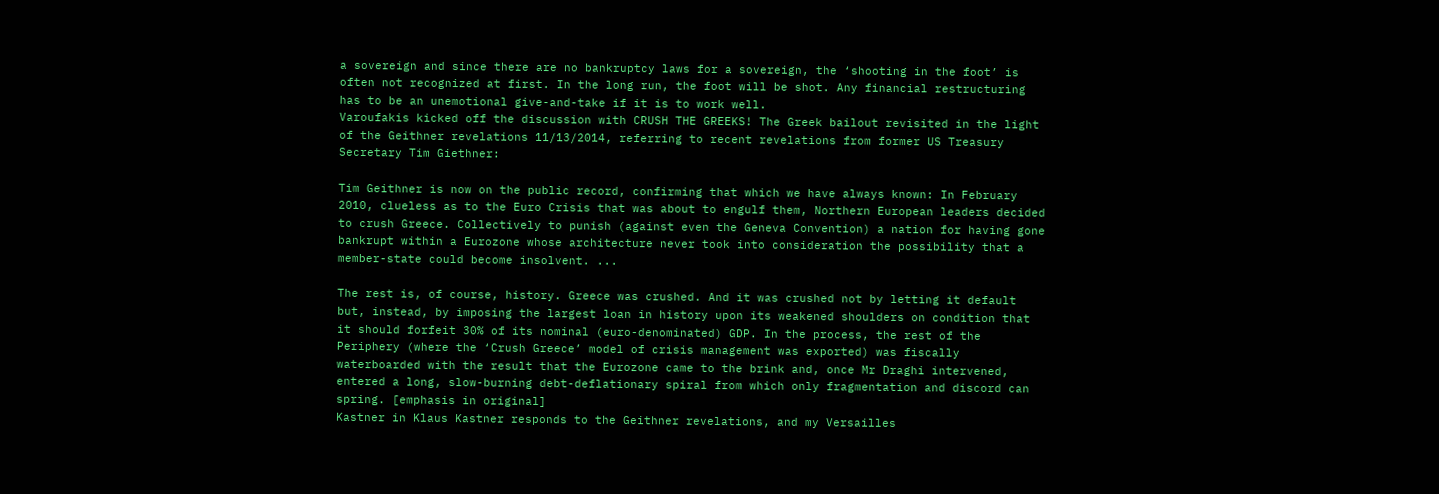a sovereign and since there are no bankruptcy laws for a sovereign, the ‘shooting in the foot’ is often not recognized at first. In the long run, the foot will be shot. Any financial restructuring has to be an unemotional give-and-take if it is to work well.
Varoufakis kicked off the discussion with CRUSH THE GREEKS! The Greek bailout revisited in the light of the Geithner revelations 11/13/2014, referring to recent revelations from former US Treasury Secretary Tim Giethner:

Tim Geithner is now on the public record, confirming that which we have always known: In February 2010, clueless as to the Euro Crisis that was about to engulf them, Northern European leaders decided to crush Greece. Collectively to punish (against even the Geneva Convention) a nation for having gone bankrupt within a Eurozone whose architecture never took into consideration the possibility that a member-state could become insolvent. ...

The rest is, of course, history. Greece was crushed. And it was crushed not by letting it default but, instead, by imposing the largest loan in history upon its weakened shoulders on condition that it should forfeit 30% of its nominal (euro-denominated) GDP. In the process, the rest of the Periphery (where the ‘Crush Greece’ model of crisis management was exported) was fiscally waterboarded with the result that the Eurozone came to the brink and, once Mr Draghi intervened, entered a long, slow-burning debt-deflationary spiral from which only fragmentation and discord can spring. [emphasis in original]
Kastner in Klaus Kastner responds to the Geithner revelations, and my Versailles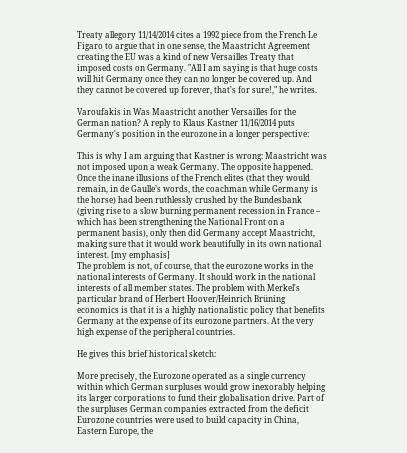Treaty allegory 11/14/2014 cites a 1992 piece from the French Le Figaro to argue that in one sense, the Maastricht Agreement creating the EU was a kind of new Versailles Treaty that imposed costs on Germany. "All I am saying is that huge costs will hit Germany once they can no longer be covered up. And they cannot be covered up forever, that's for sure!," he writes.

Varoufakis in Was Maastricht another Versailles for the German nation? A reply to Klaus Kastner 11/16/2014 puts Germany's position in the eurozone in a longer perspective:

This is why I am arguing that Kastner is wrong: Maastricht was not imposed upon a weak Germany. The opposite happened. Once the inane illusions of the French elites (that they would remain, in de Gaulle’s words, the coachman while Germany is the horse) had been ruthlessly crushed by the Bundesbank (giving rise to a slow burning permanent recession in France – which has been strengthening the National Front on a permanent basis), only then did Germany accept Maastricht, making sure that it would work beautifully in its own national interest. [my emphasis]
The problem is not, of course, that the eurozone works in the national interests of Germany. It should work in the national interests of all member states. The problem with Merkel's particular brand of Herbert Hoover/Heinrich Brüning economics is that it is a highly nationalistic policy that benefits Germany at the expense of its eurozone partners. At the very high expense of the peripheral countries.

He gives this brief historical sketch:

More precisely, the Eurozone operated as a single currency within which German surpluses would grow inexorably helping its larger corporations to fund their globalisation drive. Part of the surpluses German companies extracted from the deficit Eurozone countries were used to build capacity in China, Eastern Europe, the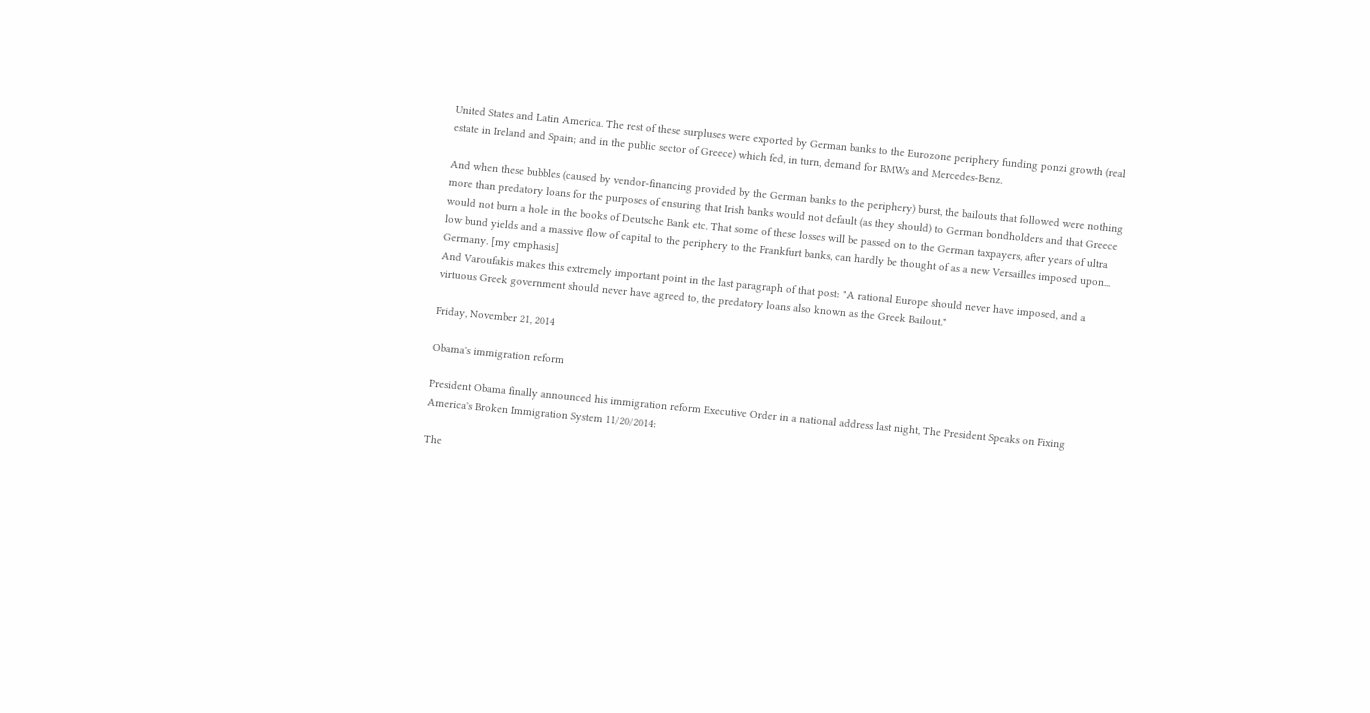United States and Latin America. The rest of these surpluses were exported by German banks to the Eurozone periphery funding ponzi growth (real estate in Ireland and Spain; and in the public sector of Greece) which fed, in turn, demand for BMWs and Mercedes-Benz.

And when these bubbles (caused by vendor-financing provided by the German banks to the periphery) burst, the bailouts that followed were nothing more than predatory loans for the purposes of ensuring that Irish banks would not default (as they should) to German bondholders and that Greece would not burn a hole in the books of Deutsche Bank etc. That some of these losses will be passed on to the German taxpayers, after years of ultra low bund yields and a massive flow of capital to the periphery to the Frankfurt banks, can hardly be thought of as a new Versailles imposed upon... Germany. [my emphasis]
And Varoufakis makes this extremely important point in the last paragraph of that post: "A rational Europe should never have imposed, and a virtuous Greek government should never have agreed to, the predatory loans also known as the Greek Bailout."

Friday, November 21, 2014

Obama's immigration reform

President Obama finally announced his immigration reform Executive Order in a national address last night, The President Speaks on Fixing America's Broken Immigration System 11/20/2014:

The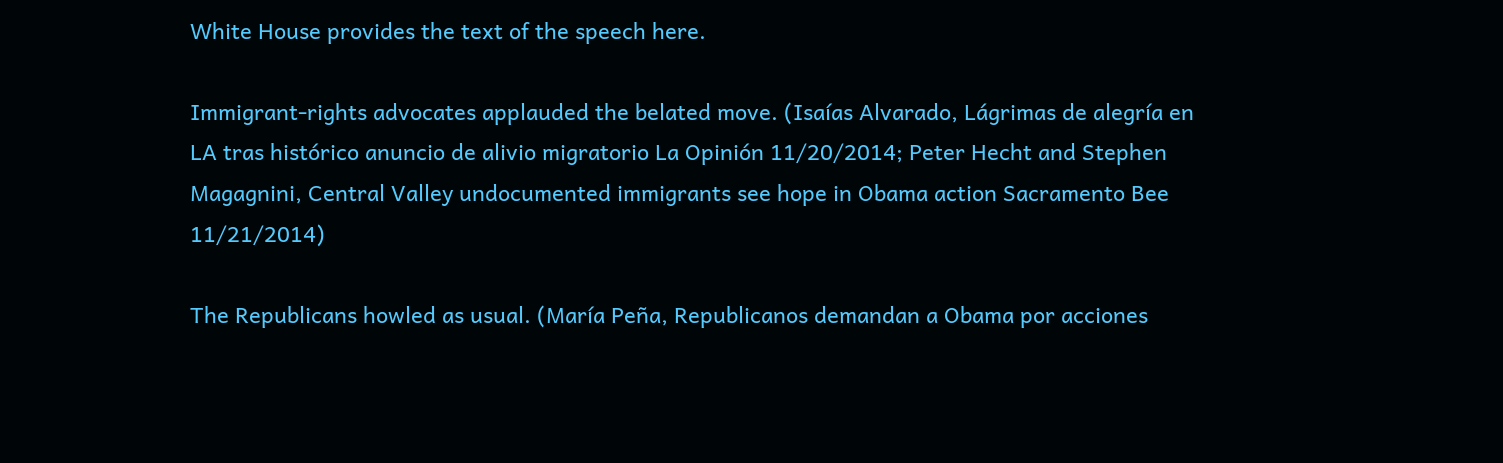White House provides the text of the speech here.

Immigrant-rights advocates applauded the belated move. (Isaías Alvarado, Lágrimas de alegría en LA tras histórico anuncio de alivio migratorio La Opinión 11/20/2014; Peter Hecht and Stephen Magagnini, Central Valley undocumented immigrants see hope in Obama action Sacramento Bee 11/21/2014)

The Republicans howled as usual. (María Peña, Republicanos demandan a Obama por acciones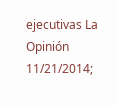ejecutivas La Opinión 11/21/2014;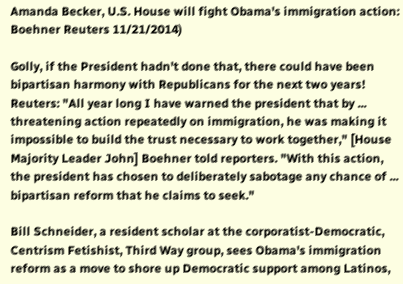Amanda Becker, U.S. House will fight Obama's immigration action: Boehner Reuters 11/21/2014)

Golly, if the President hadn't done that, there could have been bipartisan harmony with Republicans for the next two years! Reuters: "All year long I have warned the president that by ... threatening action repeatedly on immigration, he was making it impossible to build the trust necessary to work together," [House Majority Leader John] Boehner told reporters. "With this action, the president has chosen to deliberately sabotage any chance of ... bipartisan reform that he claims to seek."

Bill Schneider, a resident scholar at the corporatist-Democratic, Centrism Fetishist, Third Way group, sees Obama's immigration reform as a move to shore up Democratic support among Latinos,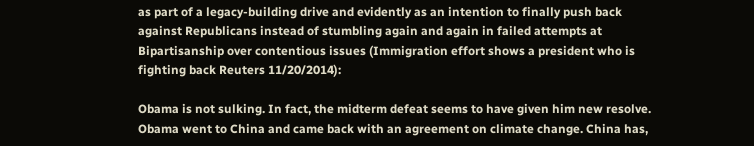as part of a legacy-building drive and evidently as an intention to finally push back against Republicans instead of stumbling again and again in failed attempts at Bipartisanship over contentious issues (Immigration effort shows a president who is fighting back Reuters 11/20/2014):

Obama is not sulking. In fact, the midterm defeat seems to have given him new resolve. Obama went to China and came back with an agreement on climate change. China has,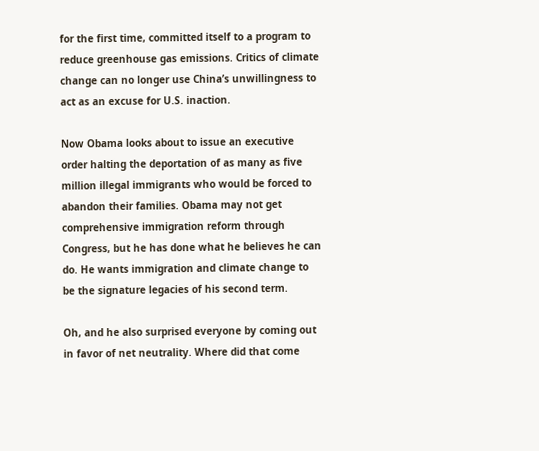for the first time, committed itself to a program to reduce greenhouse gas emissions. Critics of climate change can no longer use China’s unwillingness to act as an excuse for U.S. inaction.

Now Obama looks about to issue an executive order halting the deportation of as many as five million illegal immigrants who would be forced to abandon their families. Obama may not get comprehensive immigration reform through Congress, but he has done what he believes he can do. He wants immigration and climate change to be the signature legacies of his second term.

Oh, and he also surprised everyone by coming out in favor of net neutrality. Where did that come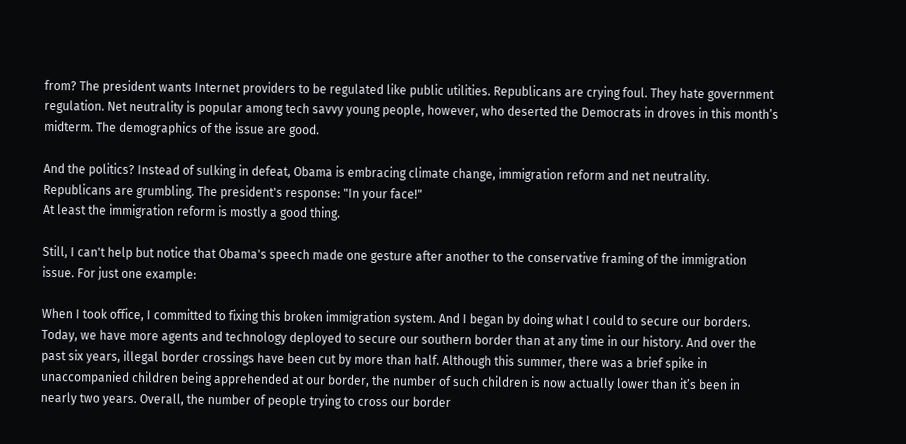from? The president wants Internet providers to be regulated like public utilities. Republicans are crying foul. They hate government regulation. Net neutrality is popular among tech savvy young people, however, who deserted the Democrats in droves in this month’s midterm. The demographics of the issue are good.

And the politics? Instead of sulking in defeat, Obama is embracing climate change, immigration reform and net neutrality. Republicans are grumbling. The president's response: "In your face!"
At least the immigration reform is mostly a good thing.

Still, I can't help but notice that Obama's speech made one gesture after another to the conservative framing of the immigration issue. For just one example:

When I took office, I committed to fixing this broken immigration system. And I began by doing what I could to secure our borders. Today, we have more agents and technology deployed to secure our southern border than at any time in our history. And over the past six years, illegal border crossings have been cut by more than half. Although this summer, there was a brief spike in unaccompanied children being apprehended at our border, the number of such children is now actually lower than it’s been in nearly two years. Overall, the number of people trying to cross our border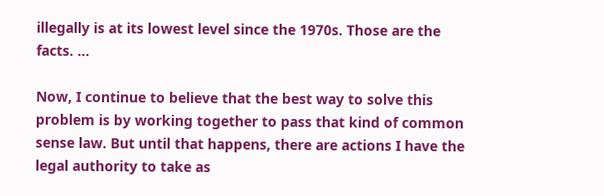illegally is at its lowest level since the 1970s. Those are the facts. ...

Now, I continue to believe that the best way to solve this problem is by working together to pass that kind of common sense law. But until that happens, there are actions I have the legal authority to take as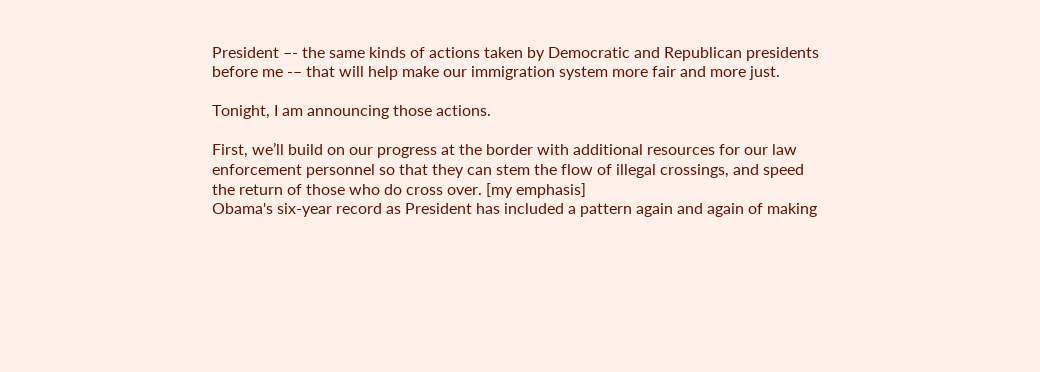President –- the same kinds of actions taken by Democratic and Republican presidents before me -– that will help make our immigration system more fair and more just.

Tonight, I am announcing those actions.

First, we’ll build on our progress at the border with additional resources for our law enforcement personnel so that they can stem the flow of illegal crossings, and speed the return of those who do cross over. [my emphasis]
Obama's six-year record as President has included a pattern again and again of making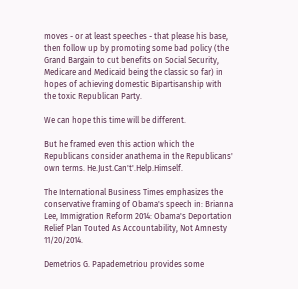moves - or at least speeches - that please his base, then follow up by promoting some bad policy (the Grand Bargain to cut benefits on Social Security, Medicare and Medicaid being the classic so far) in hopes of achieving domestic Bipartisanship with the toxic Republican Party.

We can hope this time will be different.

But he framed even this action which the Republicans consider anathema in the Republicans' own terms. He.Just.Can't'.Help.Himself.

The International Business Times emphasizes the conservative framing of Obama's speech in: Brianna Lee, Immigration Reform 2014: Obama's Deportation Relief Plan Touted As Accountability, Not Amnesty 11/20/2014.

Demetrios G. Papademetriou provides some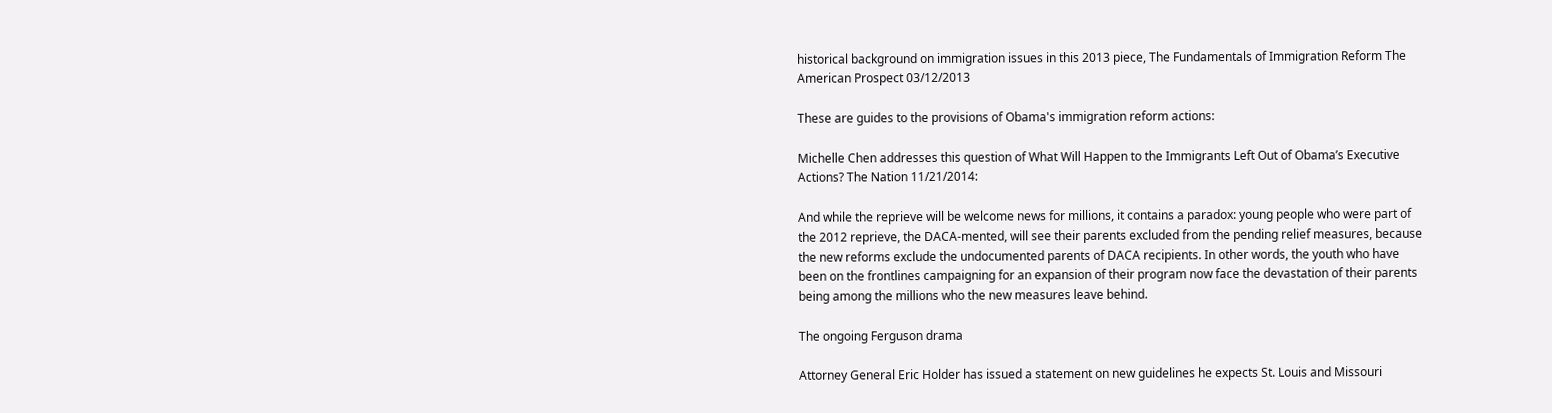historical background on immigration issues in this 2013 piece, The Fundamentals of Immigration Reform The American Prospect 03/12/2013

These are guides to the provisions of Obama's immigration reform actions:

Michelle Chen addresses this question of What Will Happen to the Immigrants Left Out of Obama’s Executive Actions? The Nation 11/21/2014:

And while the reprieve will be welcome news for millions, it contains a paradox: young people who were part of the 2012 reprieve, the DACA-mented, will see their parents excluded from the pending relief measures, because the new reforms exclude the undocumented parents of DACA recipients. In other words, the youth who have been on the frontlines campaigning for an expansion of their program now face the devastation of their parents being among the millions who the new measures leave behind.

The ongoing Ferguson drama

Attorney General Eric Holder has issued a statement on new guidelines he expects St. Louis and Missouri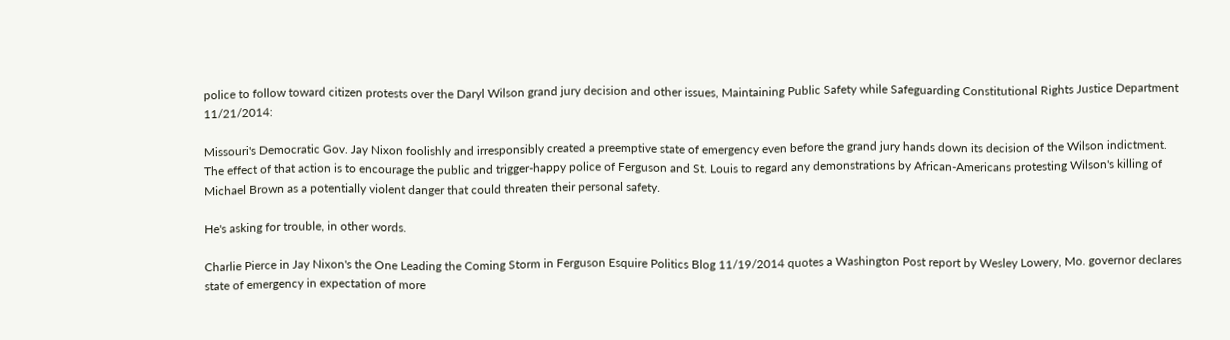police to follow toward citizen protests over the Daryl Wilson grand jury decision and other issues, Maintaining Public Safety while Safeguarding Constitutional Rights Justice Department 11/21/2014:

Missouri's Democratic Gov. Jay Nixon foolishly and irresponsibly created a preemptive state of emergency even before the grand jury hands down its decision of the Wilson indictment. The effect of that action is to encourage the public and trigger-happy police of Ferguson and St. Louis to regard any demonstrations by African-Americans protesting Wilson's killing of Michael Brown as a potentially violent danger that could threaten their personal safety.

He's asking for trouble, in other words.

Charlie Pierce in Jay Nixon's the One Leading the Coming Storm in Ferguson Esquire Politics Blog 11/19/2014 quotes a Washington Post report by Wesley Lowery, Mo. governor declares state of emergency in expectation of more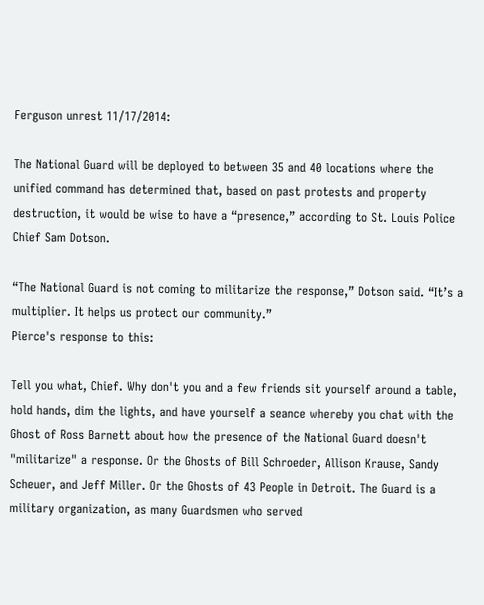Ferguson unrest 11/17/2014:

The National Guard will be deployed to between 35 and 40 locations where the unified command has determined that, based on past protests and property destruction, it would be wise to have a “presence,” according to St. Louis Police Chief Sam Dotson.

“The National Guard is not coming to militarize the response,” Dotson said. “It’s a multiplier. It helps us protect our community.”
Pierce's response to this:

Tell you what, Chief. Why don't you and a few friends sit yourself around a table, hold hands, dim the lights, and have yourself a seance whereby you chat with the Ghost of Ross Barnett about how the presence of the National Guard doesn't "militarize" a response. Or the Ghosts of Bill Schroeder, Allison Krause, Sandy Scheuer, and Jeff Miller. Or the Ghosts of 43 People in Detroit. The Guard is a military organization, as many Guardsmen who served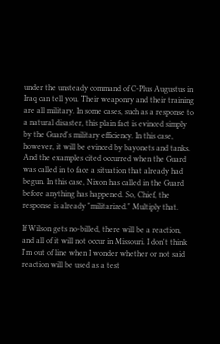under the unsteady command of C-Plus Augustus in Iraq can tell you. Their weaponry and their training are all military. In some cases, such as a response to a natural disaster, this plain fact is evinced simply by the Guard's military efficiency. In this case, however, it will be evinced by bayonets and tanks. And the examples cited occurred when the Guard was called in to face a situation that already had begun. In this case, Nixon has called in the Guard before anything has happened. So, Chief, the response is already "militarized." Multiply that.

If Wilson gets no-billed, there will be a reaction, and all of it will not occur in Missouri. I don't think I'm out of line when I wonder whether or not said reaction will be used as a test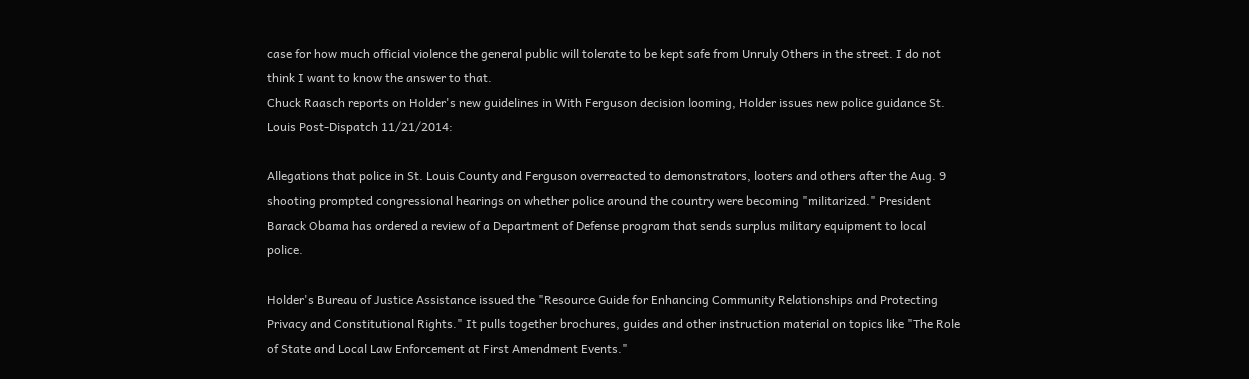case for how much official violence the general public will tolerate to be kept safe from Unruly Others in the street. I do not think I want to know the answer to that.
Chuck Raasch reports on Holder's new guidelines in With Ferguson decision looming, Holder issues new police guidance St. Louis Post-Dispatch 11/21/2014:

Allegations that police in St. Louis County and Ferguson overreacted to demonstrators, looters and others after the Aug. 9 shooting prompted congressional hearings on whether police around the country were becoming "militarized." President Barack Obama has ordered a review of a Department of Defense program that sends surplus military equipment to local police.

Holder's Bureau of Justice Assistance issued the "Resource Guide for Enhancing Community Relationships and Protecting Privacy and Constitutional Rights." It pulls together brochures, guides and other instruction material on topics like "The Role of State and Local Law Enforcement at First Amendment Events."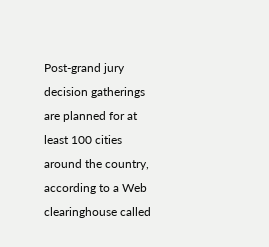Post-grand jury decision gatherings are planned for at least 100 cities around the country, according to a Web clearinghouse called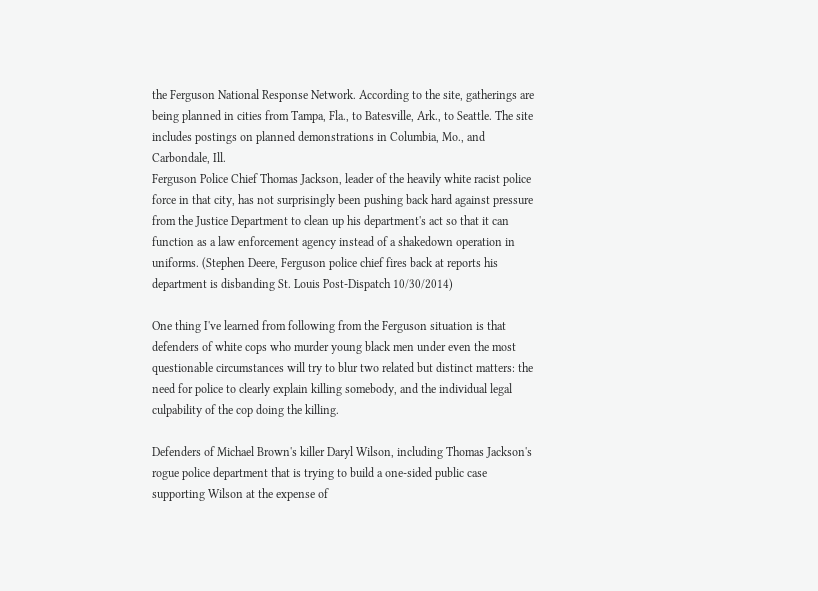the Ferguson National Response Network. According to the site, gatherings are being planned in cities from Tampa, Fla., to Batesville, Ark., to Seattle. The site includes postings on planned demonstrations in Columbia, Mo., and Carbondale, Ill.
Ferguson Police Chief Thomas Jackson, leader of the heavily white racist police force in that city, has not surprisingly been pushing back hard against pressure from the Justice Department to clean up his department's act so that it can function as a law enforcement agency instead of a shakedown operation in uniforms. (Stephen Deere, Ferguson police chief fires back at reports his department is disbanding St. Louis Post-Dispatch 10/30/2014)

One thing I've learned from following from the Ferguson situation is that defenders of white cops who murder young black men under even the most questionable circumstances will try to blur two related but distinct matters: the need for police to clearly explain killing somebody, and the individual legal culpability of the cop doing the killing.

Defenders of Michael Brown's killer Daryl Wilson, including Thomas Jackson's rogue police department that is trying to build a one-sided public case supporting Wilson at the expense of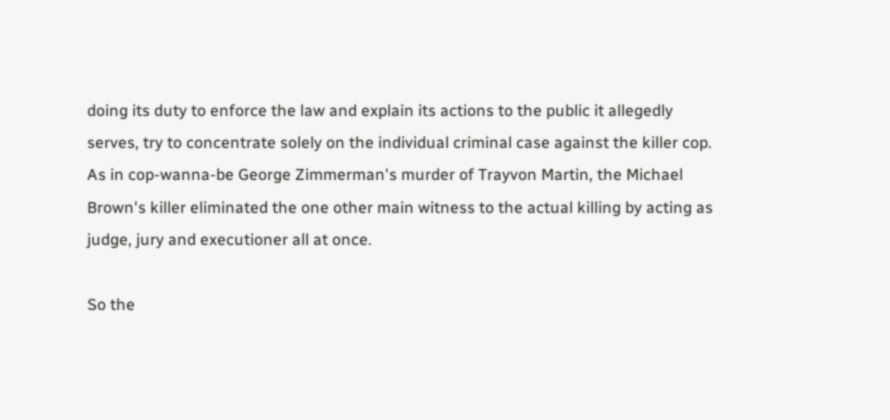doing its duty to enforce the law and explain its actions to the public it allegedly serves, try to concentrate solely on the individual criminal case against the killer cop. As in cop-wanna-be George Zimmerman's murder of Trayvon Martin, the Michael Brown's killer eliminated the one other main witness to the actual killing by acting as judge, jury and executioner all at once.

So the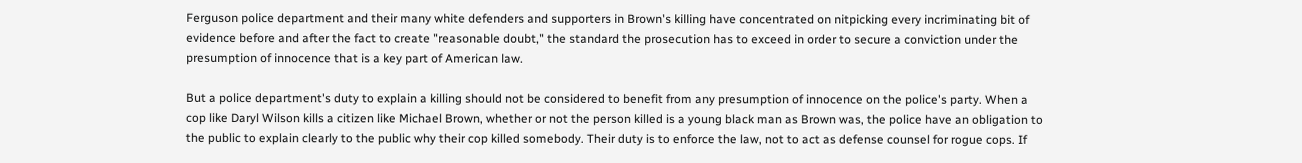Ferguson police department and their many white defenders and supporters in Brown's killing have concentrated on nitpicking every incriminating bit of evidence before and after the fact to create "reasonable doubt," the standard the prosecution has to exceed in order to secure a conviction under the presumption of innocence that is a key part of American law.

But a police department's duty to explain a killing should not be considered to benefit from any presumption of innocence on the police's party. When a cop like Daryl Wilson kills a citizen like Michael Brown, whether or not the person killed is a young black man as Brown was, the police have an obligation to the public to explain clearly to the public why their cop killed somebody. Their duty is to enforce the law, not to act as defense counsel for rogue cops. If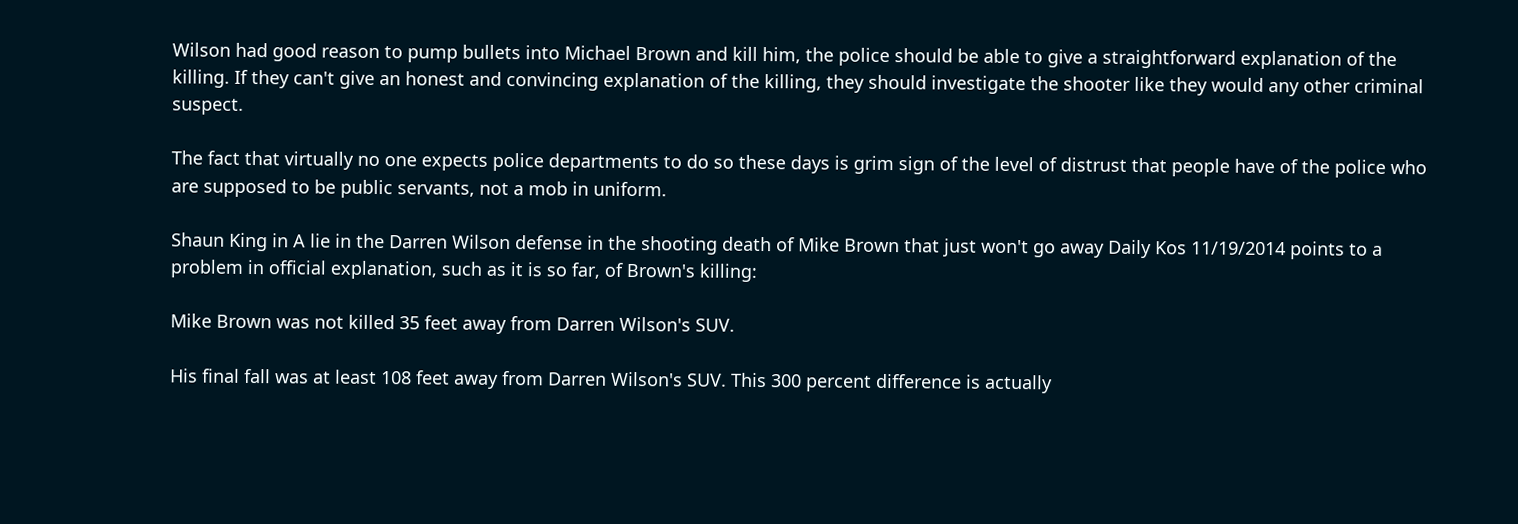Wilson had good reason to pump bullets into Michael Brown and kill him, the police should be able to give a straightforward explanation of the killing. If they can't give an honest and convincing explanation of the killing, they should investigate the shooter like they would any other criminal suspect.

The fact that virtually no one expects police departments to do so these days is grim sign of the level of distrust that people have of the police who are supposed to be public servants, not a mob in uniform.

Shaun King in A lie in the Darren Wilson defense in the shooting death of Mike Brown that just won't go away Daily Kos 11/19/2014 points to a problem in official explanation, such as it is so far, of Brown's killing:

Mike Brown was not killed 35 feet away from Darren Wilson's SUV.

His final fall was at least 108 feet away from Darren Wilson's SUV. This 300 percent difference is actually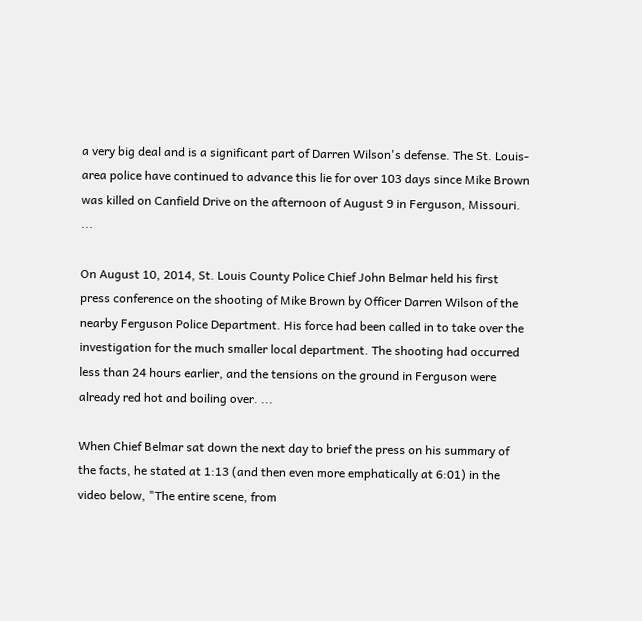a very big deal and is a significant part of Darren Wilson's defense. The St. Louis-area police have continued to advance this lie for over 103 days since Mike Brown was killed on Canfield Drive on the afternoon of August 9 in Ferguson, Missouri. ...

On August 10, 2014, St. Louis County Police Chief John Belmar held his first press conference on the shooting of Mike Brown by Officer Darren Wilson of the nearby Ferguson Police Department. His force had been called in to take over the investigation for the much smaller local department. The shooting had occurred less than 24 hours earlier, and the tensions on the ground in Ferguson were already red hot and boiling over. ...

When Chief Belmar sat down the next day to brief the press on his summary of the facts, he stated at 1:13 (and then even more emphatically at 6:01) in the video below, "The entire scene, from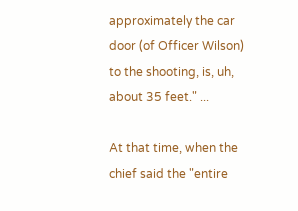approximately the car door (of Officer Wilson) to the shooting, is, uh, about 35 feet." ...

At that time, when the chief said the "entire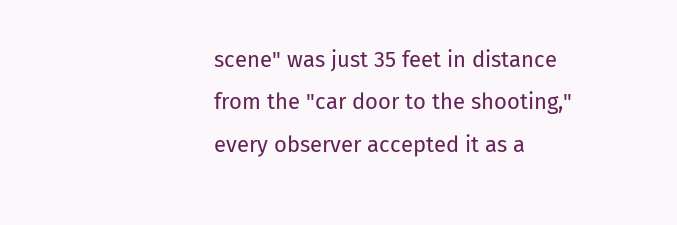scene" was just 35 feet in distance from the "car door to the shooting," every observer accepted it as a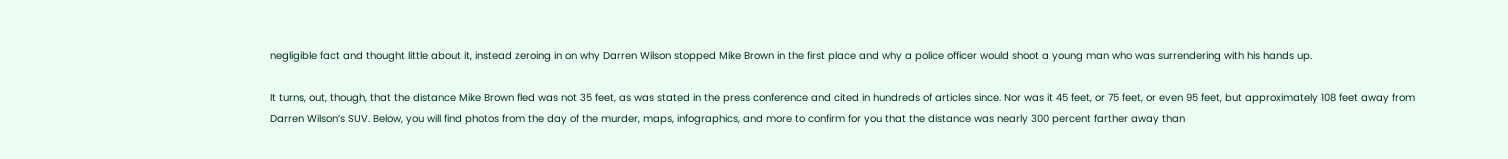negligible fact and thought little about it, instead zeroing in on why Darren Wilson stopped Mike Brown in the first place and why a police officer would shoot a young man who was surrendering with his hands up.

It turns, out, though, that the distance Mike Brown fled was not 35 feet, as was stated in the press conference and cited in hundreds of articles since. Nor was it 45 feet, or 75 feet, or even 95 feet, but approximately 108 feet away from Darren Wilson’s SUV. Below, you will find photos from the day of the murder, maps, infographics, and more to confirm for you that the distance was nearly 300 percent farther away than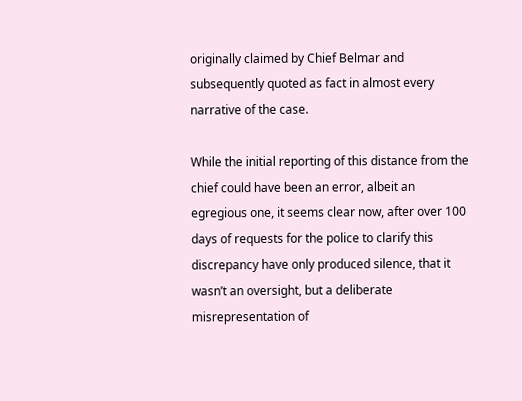originally claimed by Chief Belmar and subsequently quoted as fact in almost every narrative of the case.

While the initial reporting of this distance from the chief could have been an error, albeit an egregious one, it seems clear now, after over 100 days of requests for the police to clarify this discrepancy have only produced silence, that it wasn’t an oversight, but a deliberate misrepresentation of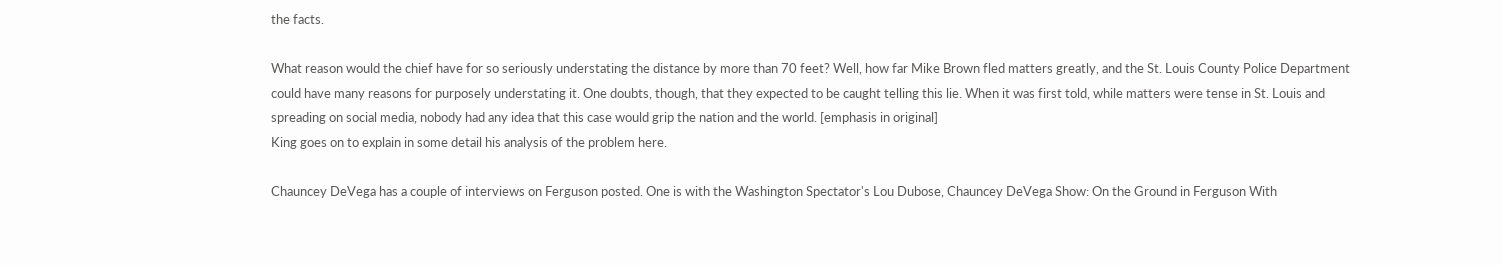the facts.

What reason would the chief have for so seriously understating the distance by more than 70 feet? Well, how far Mike Brown fled matters greatly, and the St. Louis County Police Department could have many reasons for purposely understating it. One doubts, though, that they expected to be caught telling this lie. When it was first told, while matters were tense in St. Louis and spreading on social media, nobody had any idea that this case would grip the nation and the world. [emphasis in original]
King goes on to explain in some detail his analysis of the problem here.

Chauncey DeVega has a couple of interviews on Ferguson posted. One is with the Washington Spectator's Lou Dubose, Chauncey DeVega Show: On the Ground in Ferguson With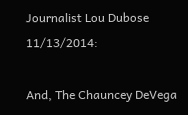Journalist Lou Dubose 11/13/2014:

And, The Chauncey DeVega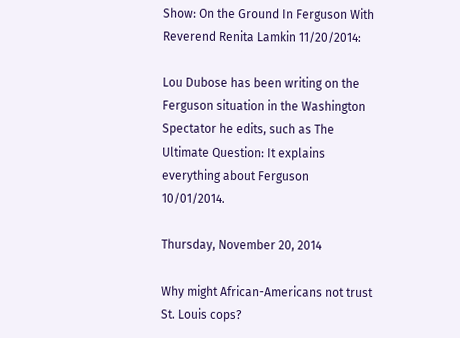Show: On the Ground In Ferguson With Reverend Renita Lamkin 11/20/2014:

Lou Dubose has been writing on the Ferguson situation in the Washington Spectator he edits, such as The Ultimate Question: It explains everything about Ferguson 10/01/2014.

Thursday, November 20, 2014

Why might African-Americans not trust St. Louis cops?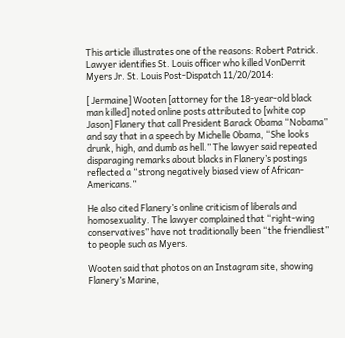This article illustrates one of the reasons: Robert Patrick. Lawyer identifies St. Louis officer who killed VonDerrit Myers Jr. St. Louis Post-Dispatch 11/20/2014:

[ Jermaine] Wooten [attorney for the 18-year-old black man killed] noted online posts attributed to [white cop Jason] Flanery that call President Barack Obama “Nobama” and say that in a speech by Michelle Obama, “She looks drunk, high, and dumb as hell.” The lawyer said repeated disparaging remarks about blacks in Flanery’s postings reflected a “strong negatively biased view of African-Americans.”

He also cited Flanery’s online criticism of liberals and homosexuality. The lawyer complained that “right-wing conservatives” have not traditionally been “the friendliest” to people such as Myers.

Wooten said that photos on an Instagram site, showing Flanery’s Marine,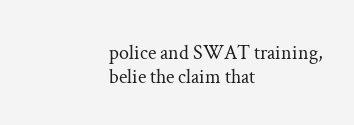police and SWAT training, belie the claim that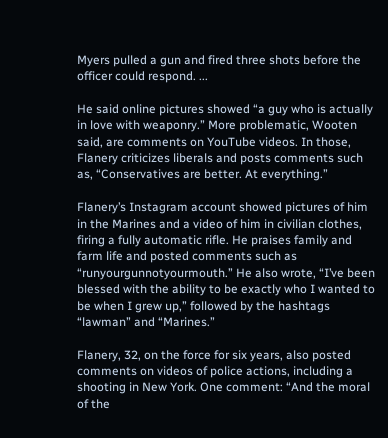Myers pulled a gun and fired three shots before the officer could respond. ...

He said online pictures showed “a guy who is actually in love with weaponry.” More problematic, Wooten said, are comments on YouTube videos. In those, Flanery criticizes liberals and posts comments such as, “Conservatives are better. At everything.”

Flanery’s Instagram account showed pictures of him in the Marines and a video of him in civilian clothes, firing a fully automatic rifle. He praises family and farm life and posted comments such as “runyourgunnotyourmouth.” He also wrote, “I’ve been blessed with the ability to be exactly who I wanted to be when I grew up,” followed by the hashtags “lawman” and “Marines.”

Flanery, 32, on the force for six years, also posted comments on videos of police actions, including a shooting in New York. One comment: “And the moral of the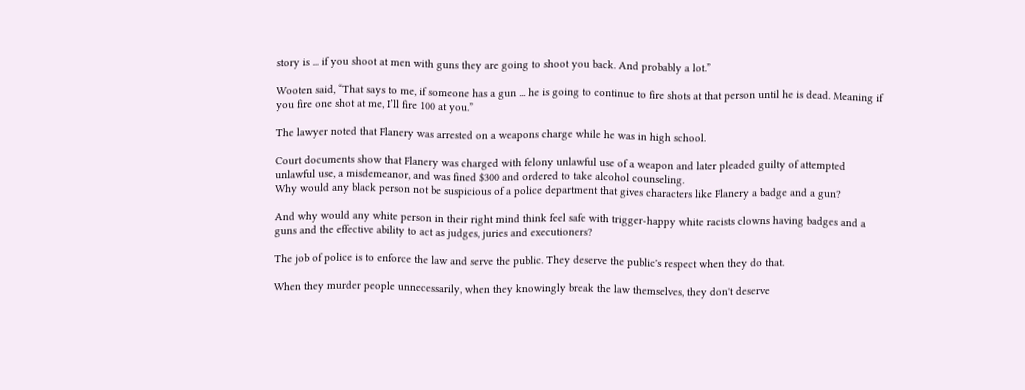story is ... if you shoot at men with guns they are going to shoot you back. And probably a lot.”

Wooten said, “That says to me, if someone has a gun ... he is going to continue to fire shots at that person until he is dead. Meaning if you fire one shot at me, I’ll fire 100 at you.”

The lawyer noted that Flanery was arrested on a weapons charge while he was in high school.

Court documents show that Flanery was charged with felony unlawful use of a weapon and later pleaded guilty of attempted unlawful use, a misdemeanor, and was fined $300 and ordered to take alcohol counseling.
Why would any black person not be suspicious of a police department that gives characters like Flanery a badge and a gun?

And why would any white person in their right mind think feel safe with trigger-happy white racists clowns having badges and a guns and the effective ability to act as judges, juries and executioners?

The job of police is to enforce the law and serve the public. They deserve the public's respect when they do that.

When they murder people unnecessarily, when they knowingly break the law themselves, they don't deserve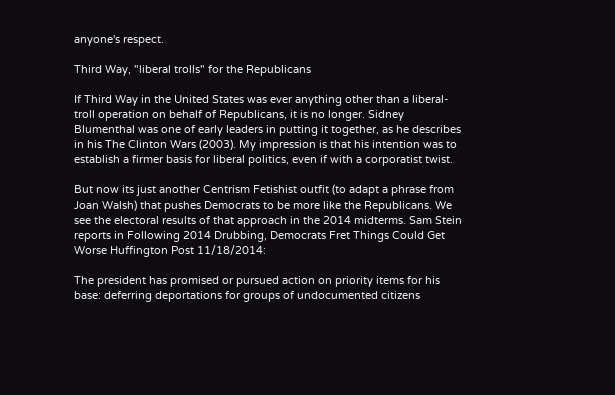anyone's respect.

Third Way, "liberal trolls" for the Republicans

If Third Way in the United States was ever anything other than a liberal-troll operation on behalf of Republicans, it is no longer. Sidney Blumenthal was one of early leaders in putting it together, as he describes in his The Clinton Wars (2003). My impression is that his intention was to establish a firmer basis for liberal politics, even if with a corporatist twist.

But now its just another Centrism Fetishist outfit (to adapt a phrase from Joan Walsh) that pushes Democrats to be more like the Republicans. We see the electoral results of that approach in the 2014 midterms. Sam Stein reports in Following 2014 Drubbing, Democrats Fret Things Could Get Worse Huffington Post 11/18/2014:

The president has promised or pursued action on priority items for his base: deferring deportations for groups of undocumented citizens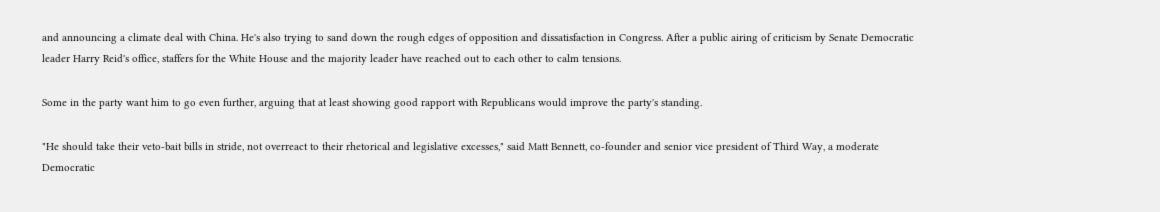and announcing a climate deal with China. He's also trying to sand down the rough edges of opposition and dissatisfaction in Congress. After a public airing of criticism by Senate Democratic leader Harry Reid's office, staffers for the White House and the majority leader have reached out to each other to calm tensions.

Some in the party want him to go even further, arguing that at least showing good rapport with Republicans would improve the party's standing.

"He should take their veto-bait bills in stride, not overreact to their rhetorical and legislative excesses," said Matt Bennett, co-founder and senior vice president of Third Way, a moderate Democratic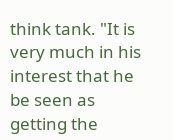think tank. "It is very much in his interest that he be seen as getting the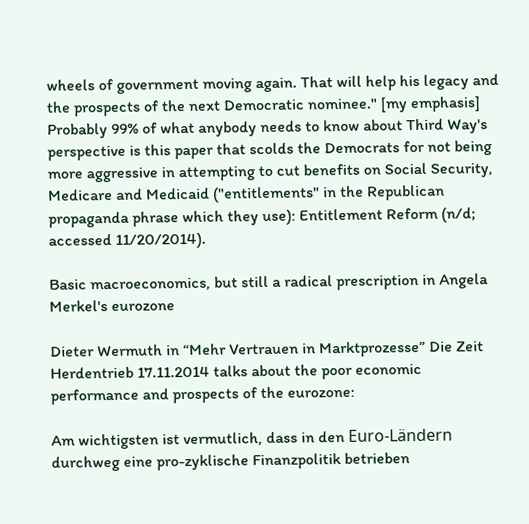wheels of government moving again. That will help his legacy and the prospects of the next Democratic nominee." [my emphasis]
Probably 99% of what anybody needs to know about Third Way's perspective is this paper that scolds the Democrats for not being more aggressive in attempting to cut benefits on Social Security, Medicare and Medicaid ("entitlements" in the Republican propaganda phrase which they use): Entitlement Reform (n/d; accessed 11/20/2014).

Basic macroeconomics, but still a radical prescription in Angela Merkel's eurozone

Dieter Wermuth in “Mehr Vertrauen in Marktprozesse” Die Zeit Herdentrieb 17.11.2014 talks about the poor economic performance and prospects of the eurozone:

Am wichtigsten ist vermutlich, dass in den Euro-Ländern durchweg eine pro-zyklische Finanzpolitik betrieben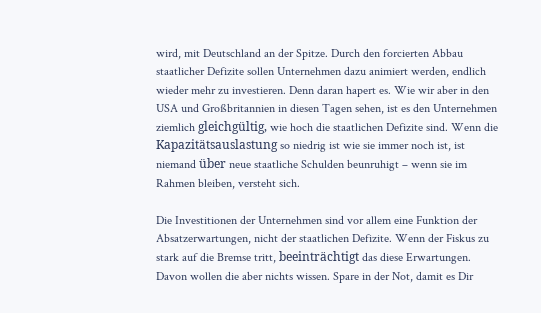wird, mit Deutschland an der Spitze. Durch den forcierten Abbau staatlicher Defizite sollen Unternehmen dazu animiert werden, endlich wieder mehr zu investieren. Denn daran hapert es. Wie wir aber in den USA und Großbritannien in diesen Tagen sehen, ist es den Unternehmen ziemlich gleichgültig, wie hoch die staatlichen Defizite sind. Wenn die Kapazitätsauslastung so niedrig ist wie sie immer noch ist, ist niemand über neue staatliche Schulden beunruhigt – wenn sie im Rahmen bleiben, versteht sich.

Die Investitionen der Unternehmen sind vor allem eine Funktion der Absatzerwartungen, nicht der staatlichen Defizite. Wenn der Fiskus zu stark auf die Bremse tritt, beeinträchtigt das diese Erwartungen. Davon wollen die aber nichts wissen. Spare in der Not, damit es Dir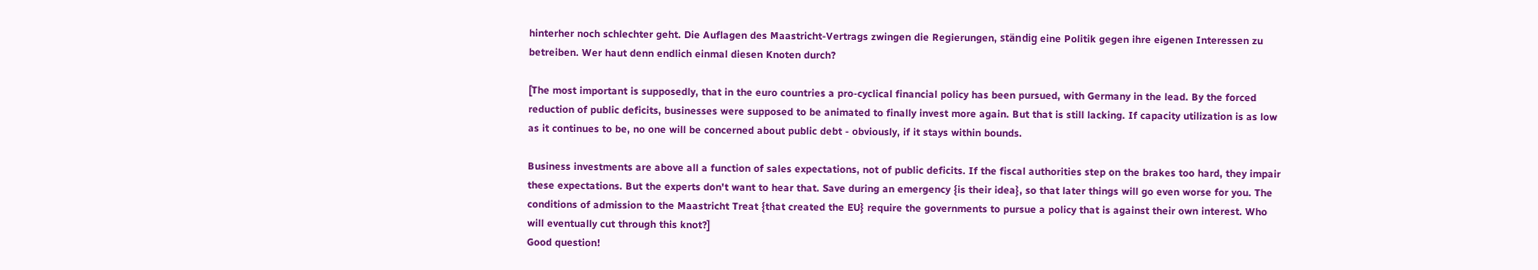hinterher noch schlechter geht. Die Auflagen des Maastricht-Vertrags zwingen die Regierungen, ständig eine Politik gegen ihre eigenen Interessen zu betreiben. Wer haut denn endlich einmal diesen Knoten durch?

[The most important is supposedly, that in the euro countries a pro-cyclical financial policy has been pursued, with Germany in the lead. By the forced reduction of public deficits, businesses were supposed to be animated to finally invest more again. But that is still lacking. If capacity utilization is as low as it continues to be, no one will be concerned about public debt - obviously, if it stays within bounds.

Business investments are above all a function of sales expectations, not of public deficits. If the fiscal authorities step on the brakes too hard, they impair these expectations. But the experts don't want to hear that. Save during an emergency {is their idea}, so that later things will go even worse for you. The conditions of admission to the Maastricht Treat {that created the EU} require the governments to pursue a policy that is against their own interest. Who will eventually cut through this knot?]
Good question!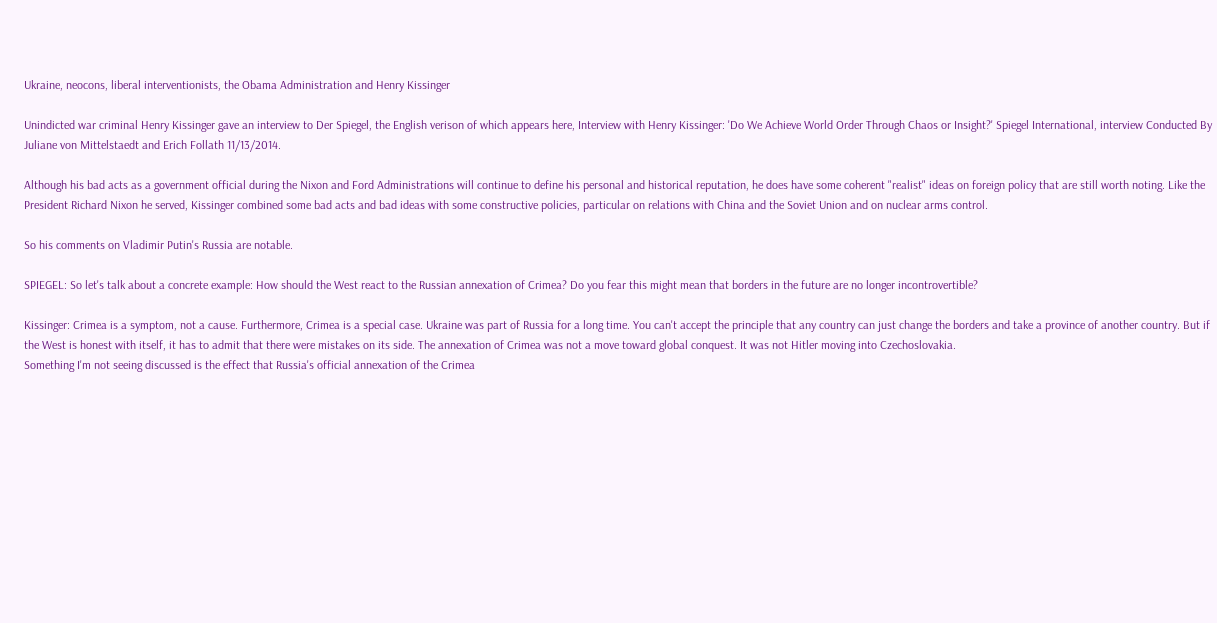Ukraine, neocons, liberal interventionists, the Obama Administration and Henry Kissinger

Unindicted war criminal Henry Kissinger gave an interview to Der Spiegel, the English verison of which appears here, Interview with Henry Kissinger: 'Do We Achieve World Order Through Chaos or Insight?' Spiegel International, interview Conducted By Juliane von Mittelstaedt and Erich Follath 11/13/2014.

Although his bad acts as a government official during the Nixon and Ford Administrations will continue to define his personal and historical reputation, he does have some coherent "realist" ideas on foreign policy that are still worth noting. Like the President Richard Nixon he served, Kissinger combined some bad acts and bad ideas with some constructive policies, particular on relations with China and the Soviet Union and on nuclear arms control.

So his comments on Vladimir Putin's Russia are notable.

SPIEGEL: So let's talk about a concrete example: How should the West react to the Russian annexation of Crimea? Do you fear this might mean that borders in the future are no longer incontrovertible?

Kissinger: Crimea is a symptom, not a cause. Furthermore, Crimea is a special case. Ukraine was part of Russia for a long time. You can't accept the principle that any country can just change the borders and take a province of another country. But if the West is honest with itself, it has to admit that there were mistakes on its side. The annexation of Crimea was not a move toward global conquest. It was not Hitler moving into Czechoslovakia.
Something I'm not seeing discussed is the effect that Russia's official annexation of the Crimea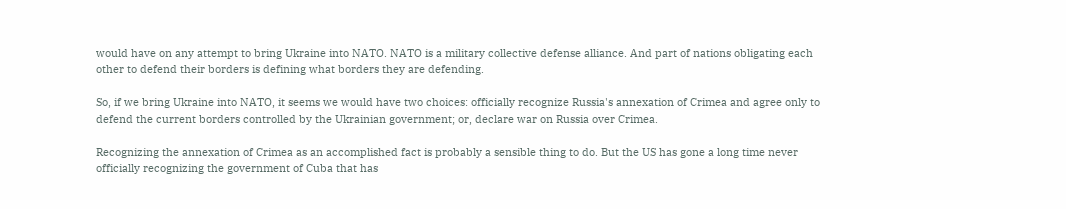would have on any attempt to bring Ukraine into NATO. NATO is a military collective defense alliance. And part of nations obligating each other to defend their borders is defining what borders they are defending.

So, if we bring Ukraine into NATO, it seems we would have two choices: officially recognize Russia's annexation of Crimea and agree only to defend the current borders controlled by the Ukrainian government; or, declare war on Russia over Crimea.

Recognizing the annexation of Crimea as an accomplished fact is probably a sensible thing to do. But the US has gone a long time never officially recognizing the government of Cuba that has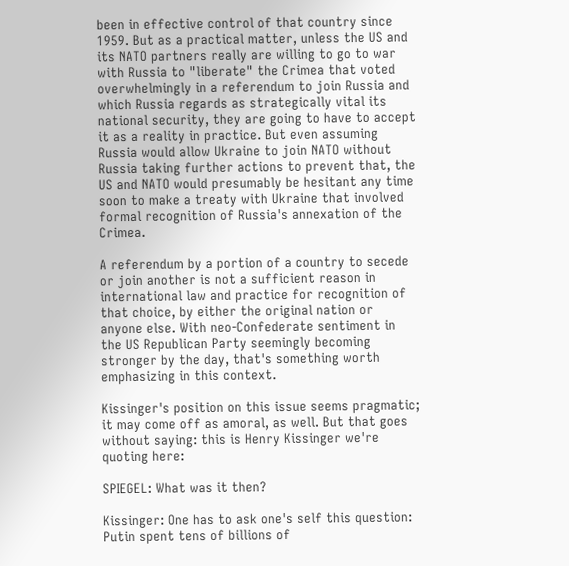been in effective control of that country since 1959. But as a practical matter, unless the US and its NATO partners really are willing to go to war with Russia to "liberate" the Crimea that voted overwhelmingly in a referendum to join Russia and which Russia regards as strategically vital its national security, they are going to have to accept it as a reality in practice. But even assuming Russia would allow Ukraine to join NATO without Russia taking further actions to prevent that, the US and NATO would presumably be hesitant any time soon to make a treaty with Ukraine that involved formal recognition of Russia's annexation of the Crimea.

A referendum by a portion of a country to secede or join another is not a sufficient reason in international law and practice for recognition of that choice, by either the original nation or anyone else. With neo-Confederate sentiment in the US Republican Party seemingly becoming stronger by the day, that's something worth emphasizing in this context.

Kissinger's position on this issue seems pragmatic; it may come off as amoral, as well. But that goes without saying: this is Henry Kissinger we're quoting here:

SPIEGEL: What was it then?

Kissinger: One has to ask one's self this question: Putin spent tens of billions of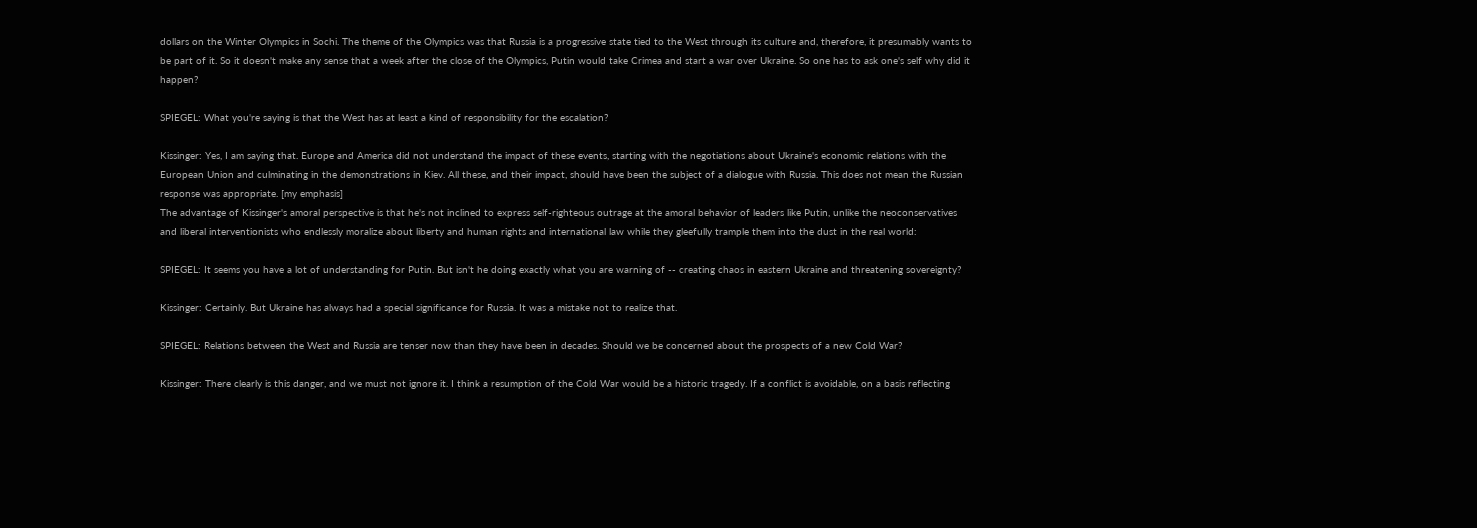dollars on the Winter Olympics in Sochi. The theme of the Olympics was that Russia is a progressive state tied to the West through its culture and, therefore, it presumably wants to be part of it. So it doesn't make any sense that a week after the close of the Olympics, Putin would take Crimea and start a war over Ukraine. So one has to ask one's self why did it happen?

SPIEGEL: What you're saying is that the West has at least a kind of responsibility for the escalation?

Kissinger: Yes, I am saying that. Europe and America did not understand the impact of these events, starting with the negotiations about Ukraine's economic relations with the European Union and culminating in the demonstrations in Kiev. All these, and their impact, should have been the subject of a dialogue with Russia. This does not mean the Russian response was appropriate. [my emphasis]
The advantage of Kissinger's amoral perspective is that he's not inclined to express self-righteous outrage at the amoral behavior of leaders like Putin, unlike the neoconservatives and liberal interventionists who endlessly moralize about liberty and human rights and international law while they gleefully trample them into the dust in the real world:

SPIEGEL: It seems you have a lot of understanding for Putin. But isn't he doing exactly what you are warning of -- creating chaos in eastern Ukraine and threatening sovereignty?

Kissinger: Certainly. But Ukraine has always had a special significance for Russia. It was a mistake not to realize that.

SPIEGEL: Relations between the West and Russia are tenser now than they have been in decades. Should we be concerned about the prospects of a new Cold War?

Kissinger: There clearly is this danger, and we must not ignore it. I think a resumption of the Cold War would be a historic tragedy. If a conflict is avoidable, on a basis reflecting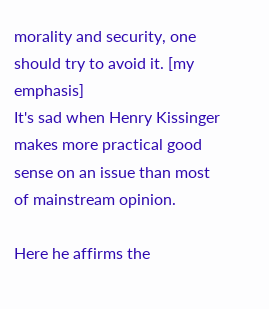morality and security, one should try to avoid it. [my emphasis]
It's sad when Henry Kissinger makes more practical good sense on an issue than most of mainstream opinion.

Here he affirms the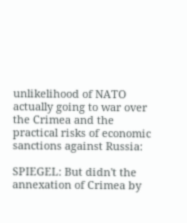unlikelihood of NATO actually going to war over the Crimea and the practical risks of economic sanctions against Russia:

SPIEGEL: But didn't the annexation of Crimea by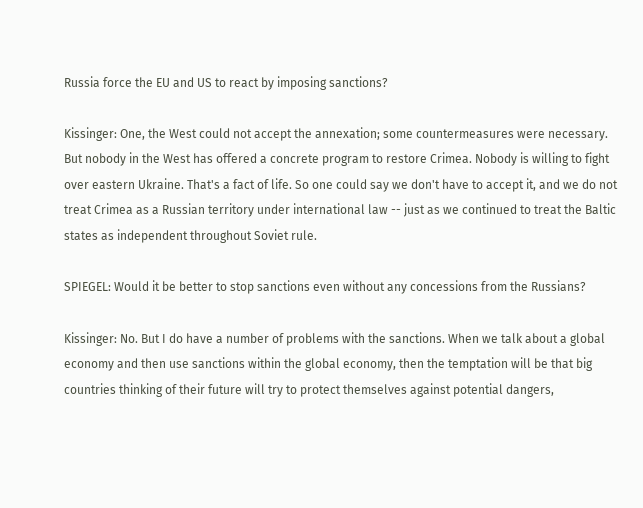Russia force the EU and US to react by imposing sanctions?

Kissinger: One, the West could not accept the annexation; some countermeasures were necessary. But nobody in the West has offered a concrete program to restore Crimea. Nobody is willing to fight over eastern Ukraine. That's a fact of life. So one could say we don't have to accept it, and we do not treat Crimea as a Russian territory under international law -- just as we continued to treat the Baltic states as independent throughout Soviet rule.

SPIEGEL: Would it be better to stop sanctions even without any concessions from the Russians?

Kissinger: No. But I do have a number of problems with the sanctions. When we talk about a global economy and then use sanctions within the global economy, then the temptation will be that big countries thinking of their future will try to protect themselves against potential dangers,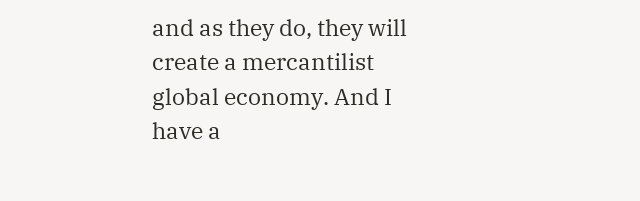and as they do, they will create a mercantilist global economy. And I have a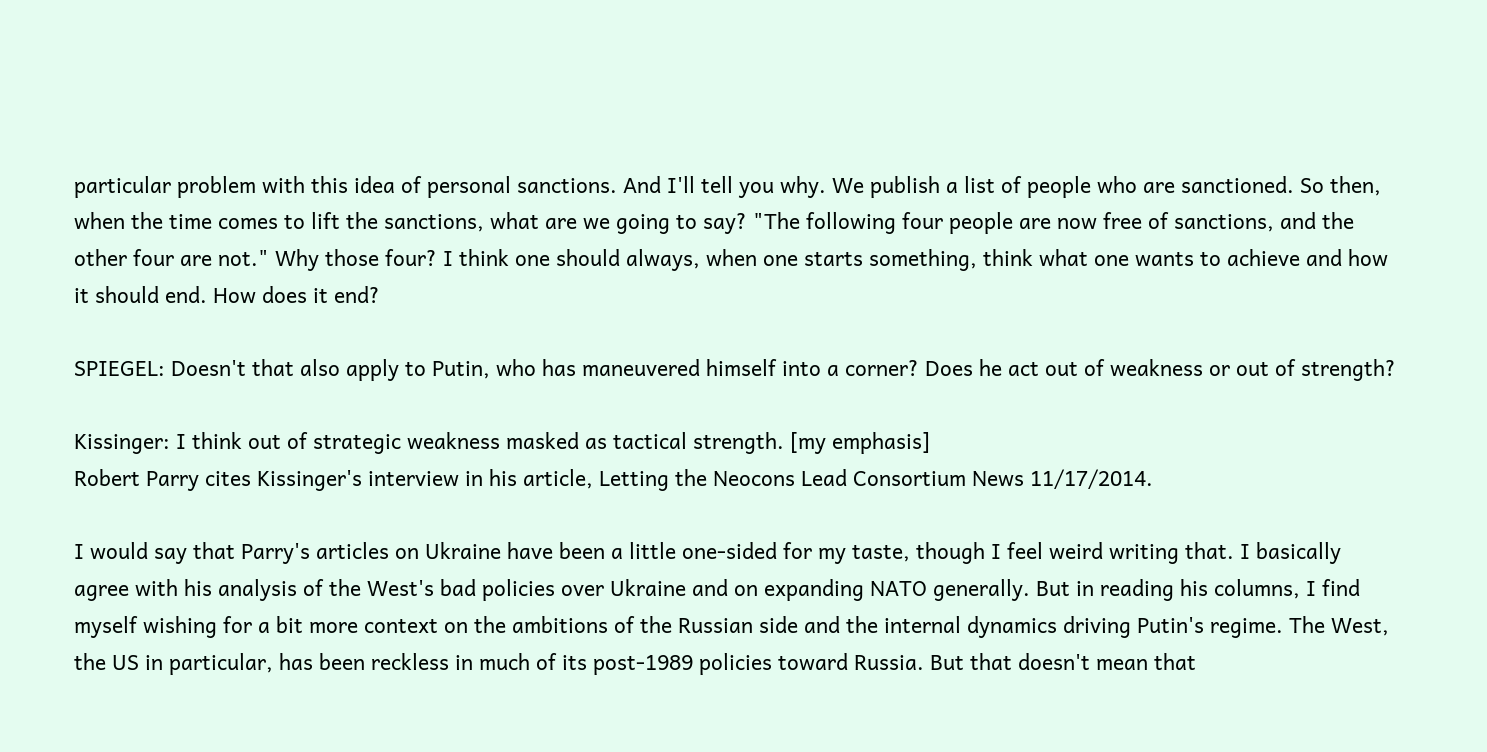particular problem with this idea of personal sanctions. And I'll tell you why. We publish a list of people who are sanctioned. So then, when the time comes to lift the sanctions, what are we going to say? "The following four people are now free of sanctions, and the other four are not." Why those four? I think one should always, when one starts something, think what one wants to achieve and how it should end. How does it end?

SPIEGEL: Doesn't that also apply to Putin, who has maneuvered himself into a corner? Does he act out of weakness or out of strength?

Kissinger: I think out of strategic weakness masked as tactical strength. [my emphasis]
Robert Parry cites Kissinger's interview in his article, Letting the Neocons Lead Consortium News 11/17/2014.

I would say that Parry's articles on Ukraine have been a little one-sided for my taste, though I feel weird writing that. I basically agree with his analysis of the West's bad policies over Ukraine and on expanding NATO generally. But in reading his columns, I find myself wishing for a bit more context on the ambitions of the Russian side and the internal dynamics driving Putin's regime. The West, the US in particular, has been reckless in much of its post-1989 policies toward Russia. But that doesn't mean that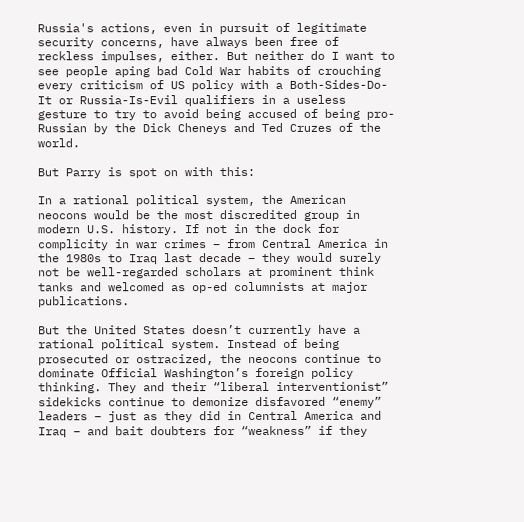Russia's actions, even in pursuit of legitimate security concerns, have always been free of reckless impulses, either. But neither do I want to see people aping bad Cold War habits of crouching every criticism of US policy with a Both-Sides-Do-It or Russia-Is-Evil qualifiers in a useless gesture to try to avoid being accused of being pro-Russian by the Dick Cheneys and Ted Cruzes of the world.

But Parry is spot on with this:

In a rational political system, the American neocons would be the most discredited group in modern U.S. history. If not in the dock for complicity in war crimes – from Central America in the 1980s to Iraq last decade – they would surely not be well-regarded scholars at prominent think tanks and welcomed as op-ed columnists at major publications.

But the United States doesn’t currently have a rational political system. Instead of being prosecuted or ostracized, the neocons continue to dominate Official Washington’s foreign policy thinking. They and their “liberal interventionist” sidekicks continue to demonize disfavored “enemy” leaders – just as they did in Central America and Iraq – and bait doubters for “weakness” if they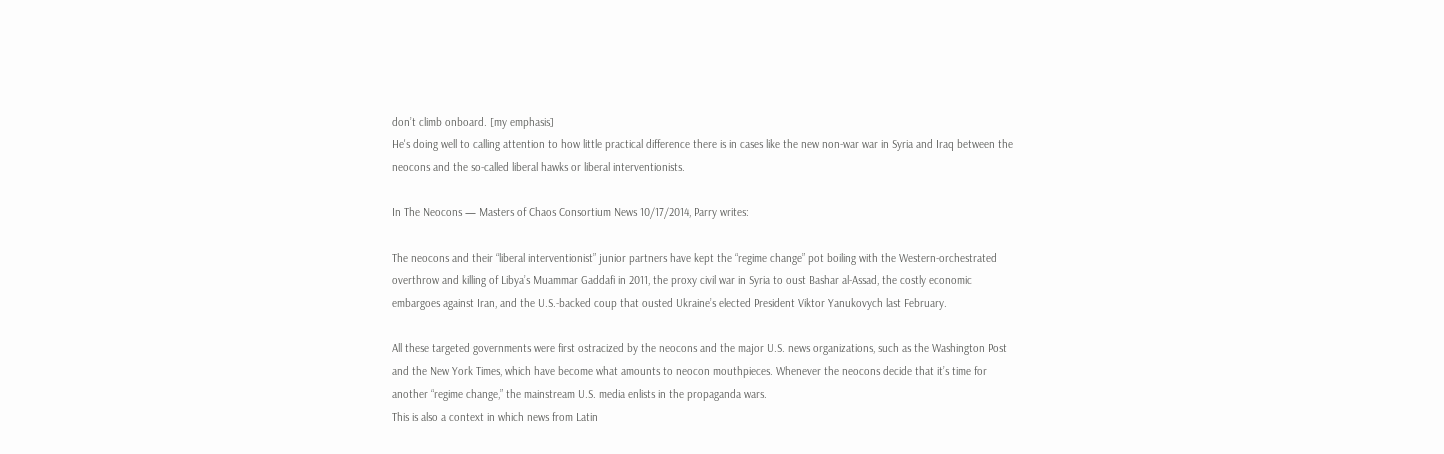don’t climb onboard. [my emphasis]
He's doing well to calling attention to how little practical difference there is in cases like the new non-war war in Syria and Iraq between the neocons and the so-called liberal hawks or liberal interventionists.

In The Neocons — Masters of Chaos Consortium News 10/17/2014, Parry writes:

The neocons and their “liberal interventionist” junior partners have kept the “regime change” pot boiling with the Western-orchestrated overthrow and killing of Libya’s Muammar Gaddafi in 2011, the proxy civil war in Syria to oust Bashar al-Assad, the costly economic embargoes against Iran, and the U.S.-backed coup that ousted Ukraine’s elected President Viktor Yanukovych last February.

All these targeted governments were first ostracized by the neocons and the major U.S. news organizations, such as the Washington Post and the New York Times, which have become what amounts to neocon mouthpieces. Whenever the neocons decide that it’s time for another “regime change,” the mainstream U.S. media enlists in the propaganda wars.
This is also a context in which news from Latin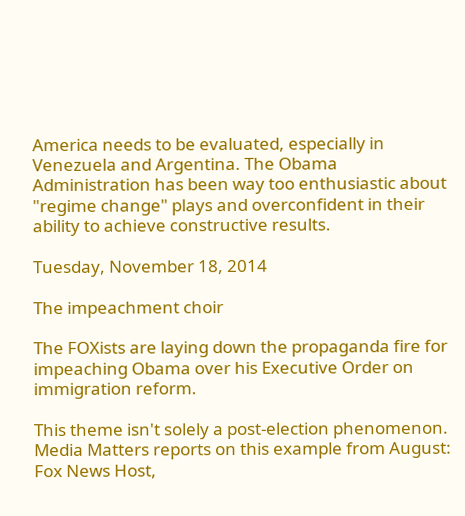America needs to be evaluated, especially in Venezuela and Argentina. The Obama Administration has been way too enthusiastic about "regime change" plays and overconfident in their ability to achieve constructive results.

Tuesday, November 18, 2014

The impeachment choir

The FOXists are laying down the propaganda fire for impeaching Obama over his Executive Order on immigration reform.

This theme isn't solely a post-election phenomenon. Media Matters reports on this example from August: Fox News Host,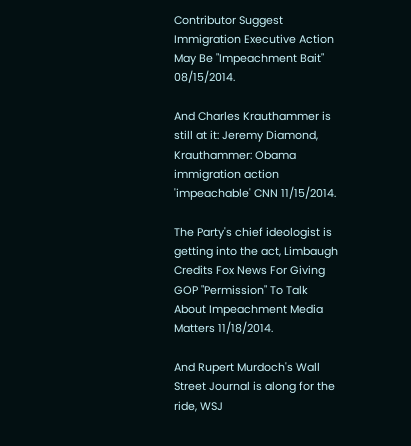Contributor Suggest Immigration Executive Action May Be "Impeachment Bait" 08/15/2014.

And Charles Krauthammer is still at it: Jeremy Diamond, Krauthammer: Obama immigration action 'impeachable' CNN 11/15/2014.

The Party's chief ideologist is getting into the act, Limbaugh Credits Fox News For Giving GOP "Permission" To Talk About Impeachment Media Matters 11/18/2014.

And Rupert Murdoch's Wall Street Journal is along for the ride, WSJ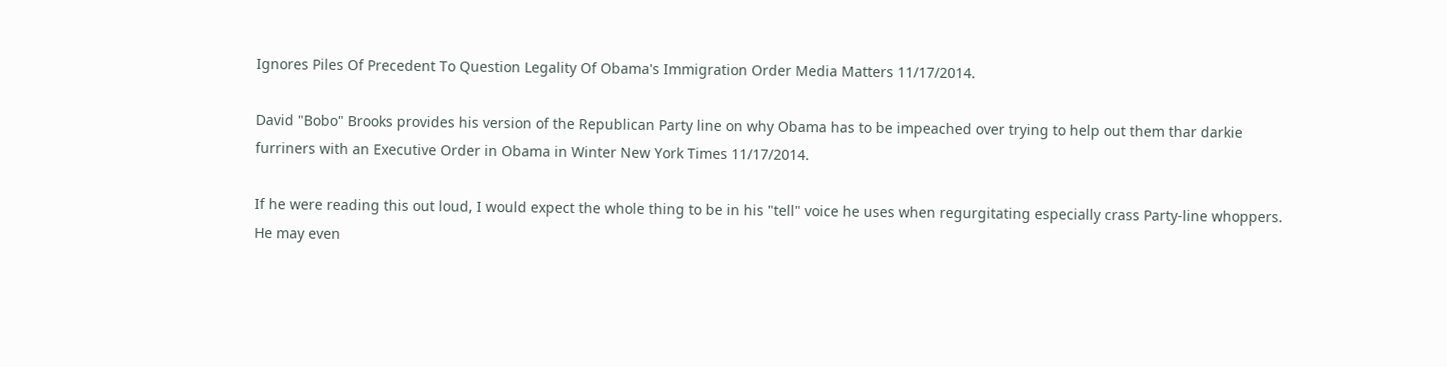Ignores Piles Of Precedent To Question Legality Of Obama's Immigration Order Media Matters 11/17/2014.

David "Bobo" Brooks provides his version of the Republican Party line on why Obama has to be impeached over trying to help out them thar darkie furriners with an Executive Order in Obama in Winter New York Times 11/17/2014.

If he were reading this out loud, I would expect the whole thing to be in his "tell" voice he uses when regurgitating especially crass Party-line whoppers. He may even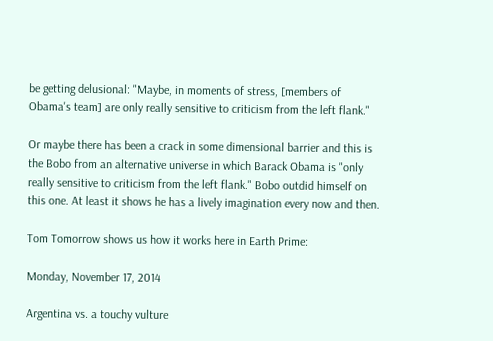be getting delusional: "Maybe, in moments of stress, [members of Obama's team] are only really sensitive to criticism from the left flank."

Or maybe there has been a crack in some dimensional barrier and this is the Bobo from an alternative universe in which Barack Obama is "only really sensitive to criticism from the left flank." Bobo outdid himself on this one. At least it shows he has a lively imagination every now and then.

Tom Tomorrow shows us how it works here in Earth Prime:

Monday, November 17, 2014

Argentina vs. a touchy vulture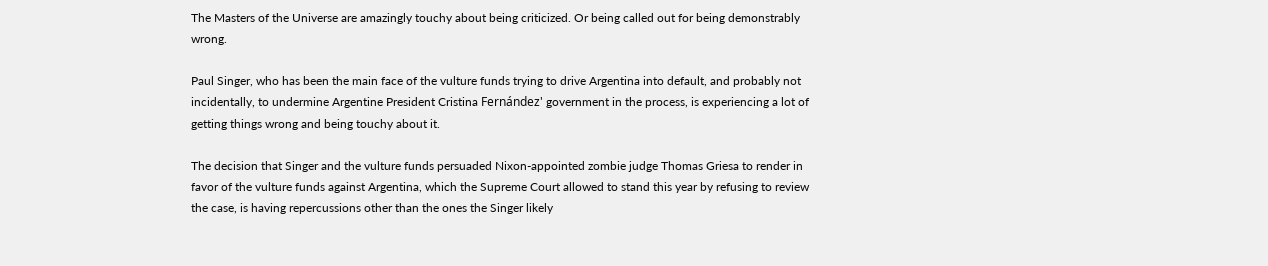The Masters of the Universe are amazingly touchy about being criticized. Or being called out for being demonstrably wrong.

Paul Singer, who has been the main face of the vulture funds trying to drive Argentina into default, and probably not incidentally, to undermine Argentine President Cristina Fernández' government in the process, is experiencing a lot of getting things wrong and being touchy about it.

The decision that Singer and the vulture funds persuaded Nixon-appointed zombie judge Thomas Griesa to render in favor of the vulture funds against Argentina, which the Supreme Court allowed to stand this year by refusing to review the case, is having repercussions other than the ones the Singer likely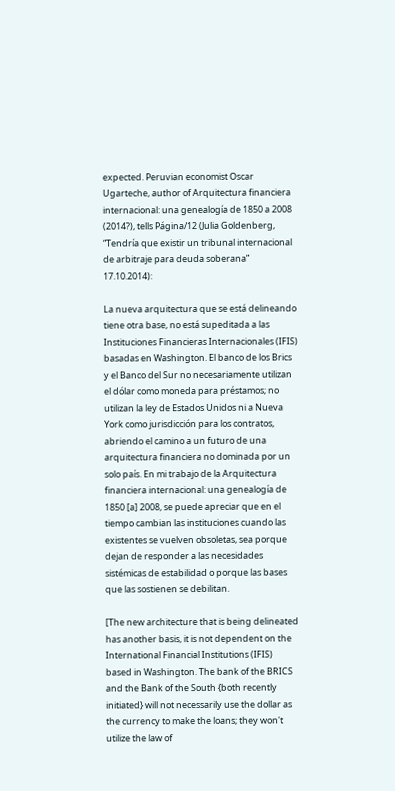expected. Peruvian economist Oscar Ugarteche, author of Arquitectura financiera internacional: una genealogía de 1850 a 2008 (2014?), tells Página/12 (Julia Goldenberg, “Tendría que existir un tribunal internacional de arbitraje para deuda soberana” 17.10.2014):

La nueva arquitectura que se está delineando tiene otra base, no está supeditada a las Instituciones Financieras Internacionales (IFIS) basadas en Washington. El banco de los Brics y el Banco del Sur no necesariamente utilizan el dólar como moneda para préstamos; no utilizan la ley de Estados Unidos ni a Nueva York como jurisdicción para los contratos, abriendo el camino a un futuro de una arquitectura financiera no dominada por un solo país. En mi trabajo de la Arquitectura financiera internacional: una genealogía de 1850 [a] 2008, se puede apreciar que en el tiempo cambian las instituciones cuando las existentes se vuelven obsoletas, sea porque dejan de responder a las necesidades sistémicas de estabilidad o porque las bases que las sostienen se debilitan.

[The new architecture that is being delineated has another basis, it is not dependent on the International Financial Institutions (IFIS) based in Washington. The bank of the BRICS and the Bank of the South {both recently initiated} will not necessarily use the dollar as the currency to make the loans; they won't utilize the law of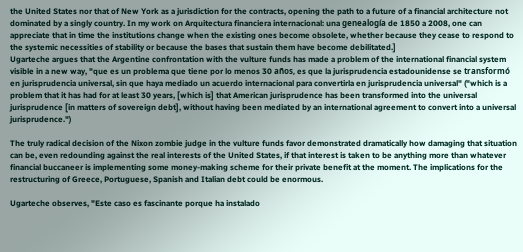the United States nor that of New York as a jurisdiction for the contracts, opening the path to a future of a financial architecture not dominated by a singly country. In my work on Arquitectura financiera internacional: una genealogía de 1850 a 2008, one can appreciate that in time the institutions change when the existing ones become obsolete, whether because they cease to respond to the systemic necessities of stability or because the bases that sustain them have become debilitated.]
Ugarteche argues that the Argentine confrontation with the vulture funds has made a problem of the international financial system visible in a new way, "que es un problema que tiene por lo menos 30 años, es que la jurisprudencia estadounidense se transformó en jurisprudencia universal, sin que haya mediado un acuerdo internacional para convertirla en jurisprudencia universal" ("which is a problem that it has had for at least 30 years, [which is] that American jurisprudence has been transformed into the universal jurisprudence [in matters of sovereign debt], without having been mediated by an international agreement to convert into a universal jurisprudence.")

The truly radical decision of the Nixon zombie judge in the vulture funds favor demonstrated dramatically how damaging that situation can be, even redounding against the real interests of the United States, if that interest is taken to be anything more than whatever financial buccaneer is implementing some money-making scheme for their private benefit at the moment. The implications for the restructuring of Greece, Portuguese, Spanish and Italian debt could be enormous.

Ugarteche observes, "Este caso es fascinante porque ha instalado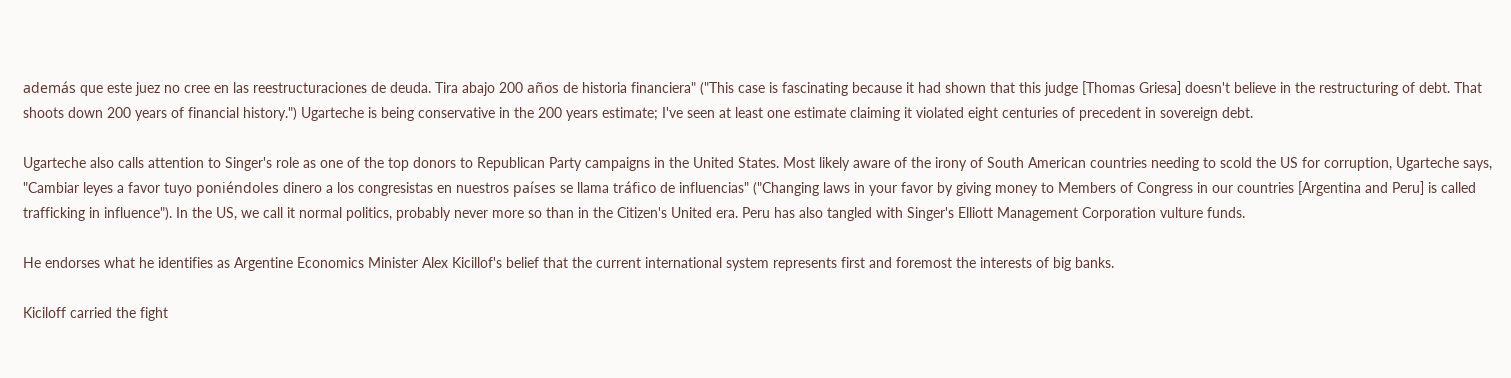además que este juez no cree en las reestructuraciones de deuda. Tira abajo 200 años de historia financiera" ("This case is fascinating because it had shown that this judge [Thomas Griesa] doesn't believe in the restructuring of debt. That shoots down 200 years of financial history.") Ugarteche is being conservative in the 200 years estimate; I've seen at least one estimate claiming it violated eight centuries of precedent in sovereign debt.

Ugarteche also calls attention to Singer's role as one of the top donors to Republican Party campaigns in the United States. Most likely aware of the irony of South American countries needing to scold the US for corruption, Ugarteche says, "Cambiar leyes a favor tuyo poniéndoles dinero a los congresistas en nuestros países se llama tráfico de influencias" ("Changing laws in your favor by giving money to Members of Congress in our countries [Argentina and Peru] is called trafficking in influence"). In the US, we call it normal politics, probably never more so than in the Citizen's United era. Peru has also tangled with Singer's Elliott Management Corporation vulture funds.

He endorses what he identifies as Argentine Economics Minister Alex Kicillof's belief that the current international system represents first and foremost the interests of big banks.

Kiciloff carried the fight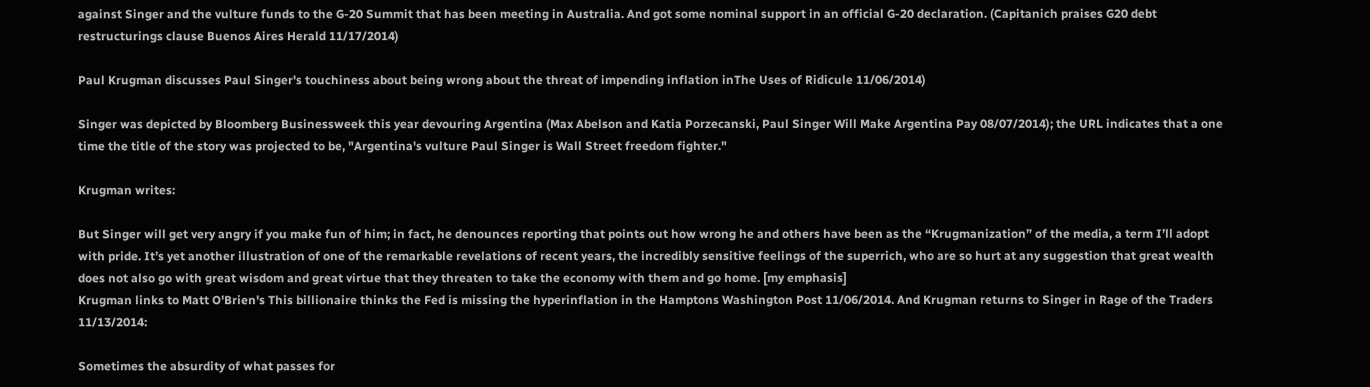against Singer and the vulture funds to the G-20 Summit that has been meeting in Australia. And got some nominal support in an official G-20 declaration. (Capitanich praises G20 debt restructurings clause Buenos Aires Herald 11/17/2014)

Paul Krugman discusses Paul Singer's touchiness about being wrong about the threat of impending inflation inThe Uses of Ridicule 11/06/2014)

Singer was depicted by Bloomberg Businessweek this year devouring Argentina (Max Abelson and Katia Porzecanski, Paul Singer Will Make Argentina Pay 08/07/2014); the URL indicates that a one time the title of the story was projected to be, "Argentina's vulture Paul Singer is Wall Street freedom fighter."

Krugman writes:

But Singer will get very angry if you make fun of him; in fact, he denounces reporting that points out how wrong he and others have been as the “Krugmanization” of the media, a term I’ll adopt with pride. It’s yet another illustration of one of the remarkable revelations of recent years, the incredibly sensitive feelings of the superrich, who are so hurt at any suggestion that great wealth does not also go with great wisdom and great virtue that they threaten to take the economy with them and go home. [my emphasis]
Krugman links to Matt O'Brien's This billionaire thinks the Fed is missing the hyperinflation in the Hamptons Washington Post 11/06/2014. And Krugman returns to Singer in Rage of the Traders 11/13/2014:

Sometimes the absurdity of what passes for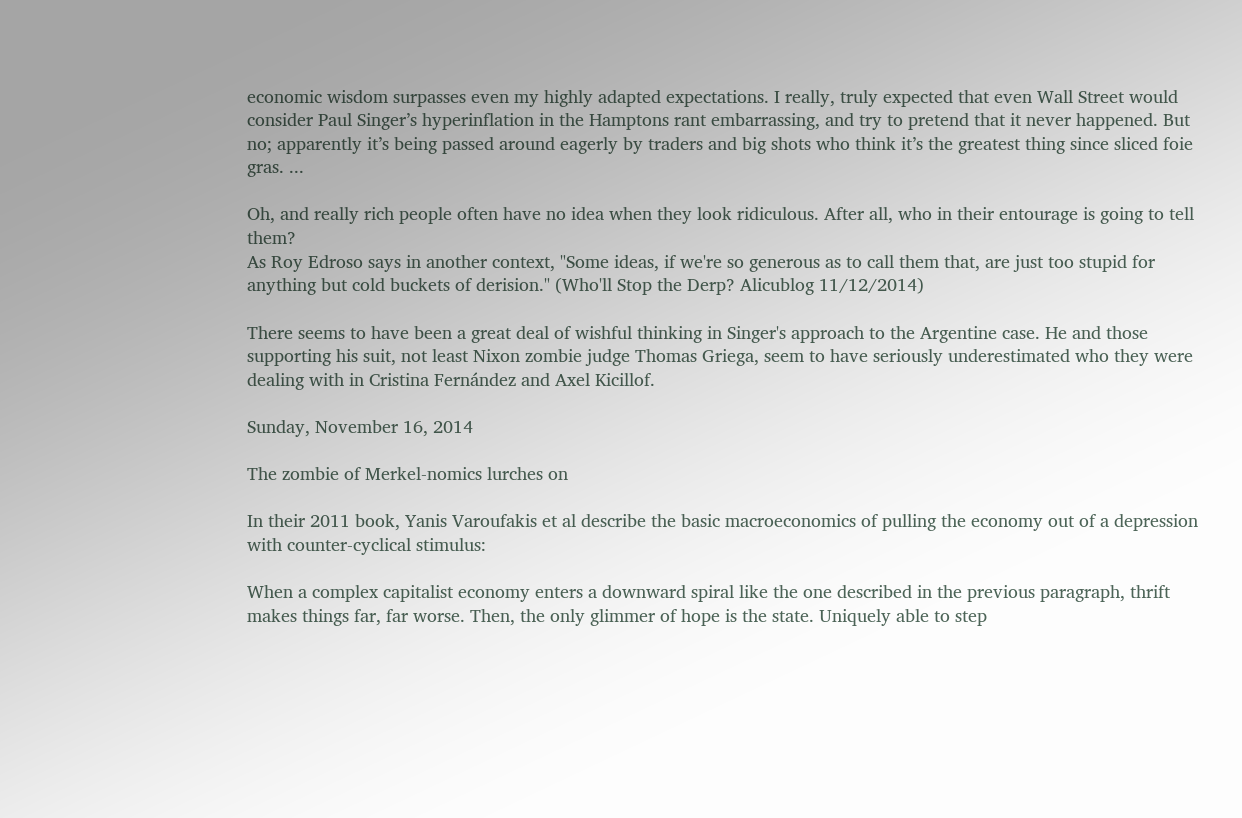economic wisdom surpasses even my highly adapted expectations. I really, truly expected that even Wall Street would consider Paul Singer’s hyperinflation in the Hamptons rant embarrassing, and try to pretend that it never happened. But no; apparently it’s being passed around eagerly by traders and big shots who think it’s the greatest thing since sliced foie gras. ...

Oh, and really rich people often have no idea when they look ridiculous. After all, who in their entourage is going to tell them?
As Roy Edroso says in another context, "Some ideas, if we're so generous as to call them that, are just too stupid for anything but cold buckets of derision." (Who'll Stop the Derp? Alicublog 11/12/2014)

There seems to have been a great deal of wishful thinking in Singer's approach to the Argentine case. He and those supporting his suit, not least Nixon zombie judge Thomas Griega, seem to have seriously underestimated who they were dealing with in Cristina Fernández and Axel Kicillof.

Sunday, November 16, 2014

The zombie of Merkel-nomics lurches on

In their 2011 book, Yanis Varoufakis et al describe the basic macroeconomics of pulling the economy out of a depression with counter-cyclical stimulus:

When a complex capitalist economy enters a downward spiral like the one described in the previous paragraph, thrift makes things far, far worse. Then, the only glimmer of hope is the state. Uniquely able to step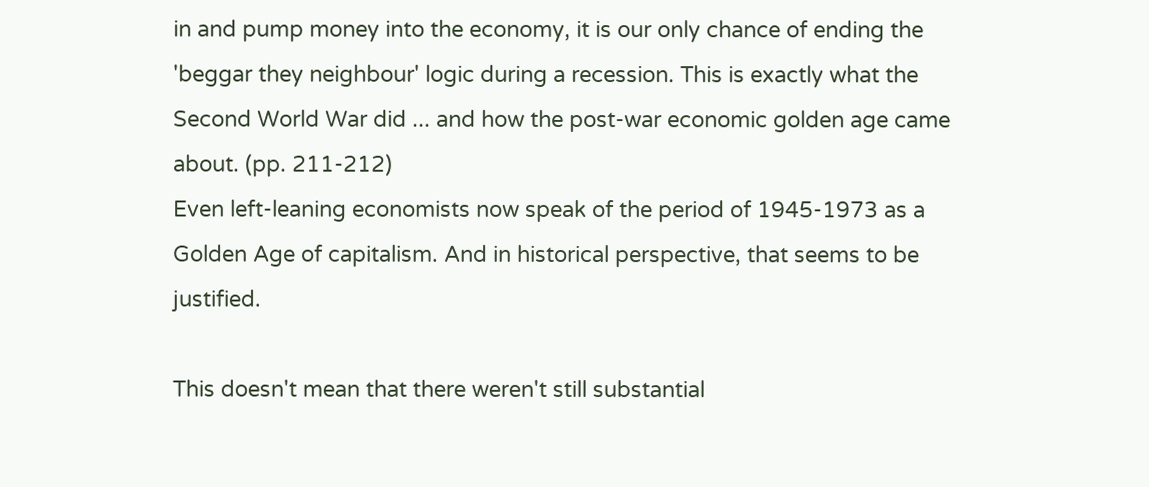in and pump money into the economy, it is our only chance of ending the 'beggar they neighbour' logic during a recession. This is exactly what the Second World War did ... and how the post-war economic golden age came about. (pp. 211-212)
Even left-leaning economists now speak of the period of 1945-1973 as a Golden Age of capitalism. And in historical perspective, that seems to be justified.

This doesn't mean that there weren't still substantial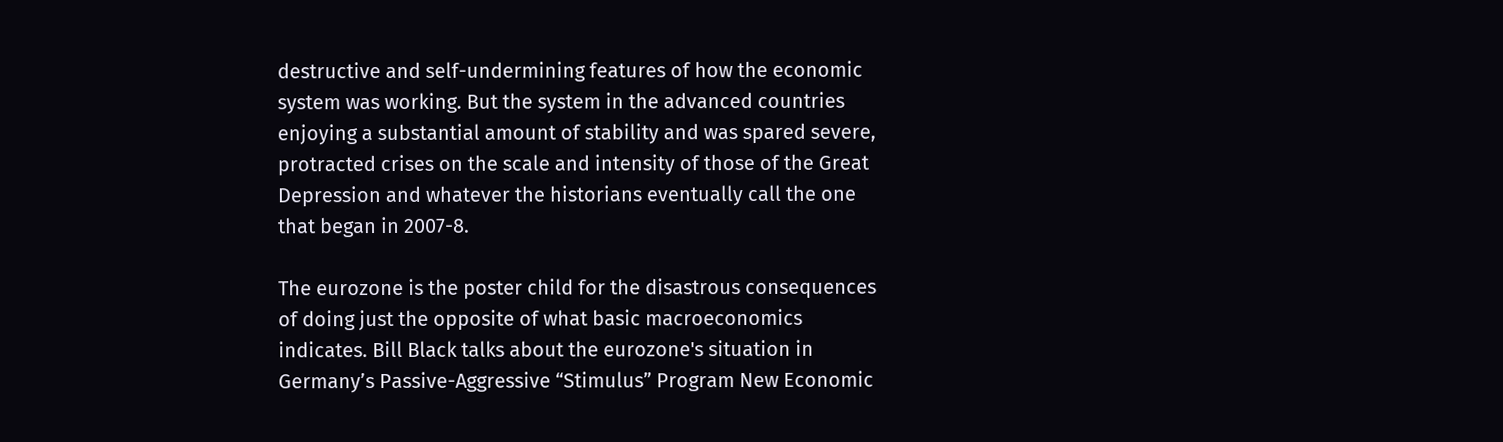destructive and self-undermining features of how the economic system was working. But the system in the advanced countries enjoying a substantial amount of stability and was spared severe, protracted crises on the scale and intensity of those of the Great Depression and whatever the historians eventually call the one that began in 2007-8.

The eurozone is the poster child for the disastrous consequences of doing just the opposite of what basic macroeconomics indicates. Bill Black talks about the eurozone's situation in Germany’s Passive-Aggressive “Stimulus” Program New Economic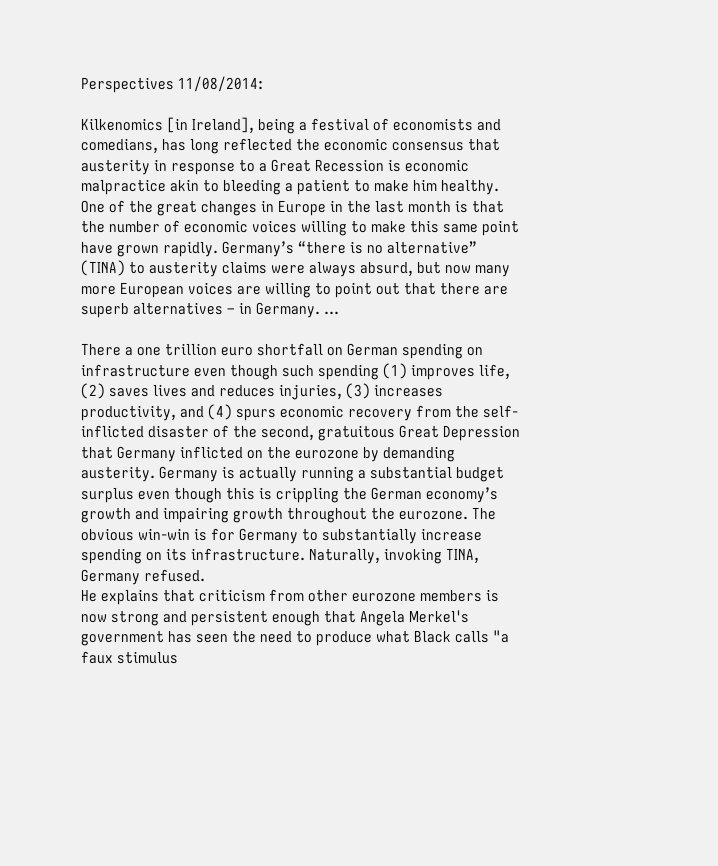Perspectives 11/08/2014:

Kilkenomics [in Ireland], being a festival of economists and comedians, has long reflected the economic consensus that austerity in response to a Great Recession is economic malpractice akin to bleeding a patient to make him healthy. One of the great changes in Europe in the last month is that the number of economic voices willing to make this same point have grown rapidly. Germany’s “there is no alternative” (TINA) to austerity claims were always absurd, but now many more European voices are willing to point out that there are superb alternatives – in Germany. ...

There a one trillion euro shortfall on German spending on infrastructure even though such spending (1) improves life, (2) saves lives and reduces injuries, (3) increases productivity, and (4) spurs economic recovery from the self-inflicted disaster of the second, gratuitous Great Depression that Germany inflicted on the eurozone by demanding austerity. Germany is actually running a substantial budget surplus even though this is crippling the German economy’s growth and impairing growth throughout the eurozone. The obvious win-win is for Germany to substantially increase spending on its infrastructure. Naturally, invoking TINA, Germany refused.
He explains that criticism from other eurozone members is now strong and persistent enough that Angela Merkel's government has seen the need to produce what Black calls "a faux stimulus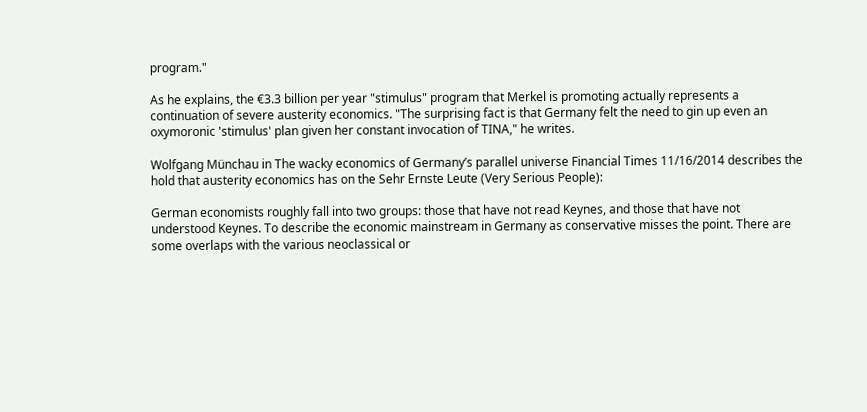program."

As he explains, the €3.3 billion per year "stimulus" program that Merkel is promoting actually represents a continuation of severe austerity economics. "The surprising fact is that Germany felt the need to gin up even an oxymoronic 'stimulus' plan given her constant invocation of TINA," he writes.

Wolfgang Münchau in The wacky economics of Germany’s parallel universe Financial Times 11/16/2014 describes the hold that austerity economics has on the Sehr Ernste Leute (Very Serious People):

German economists roughly fall into two groups: those that have not read Keynes, and those that have not understood Keynes. To describe the economic mainstream in Germany as conservative misses the point. There are some overlaps with the various neoclassical or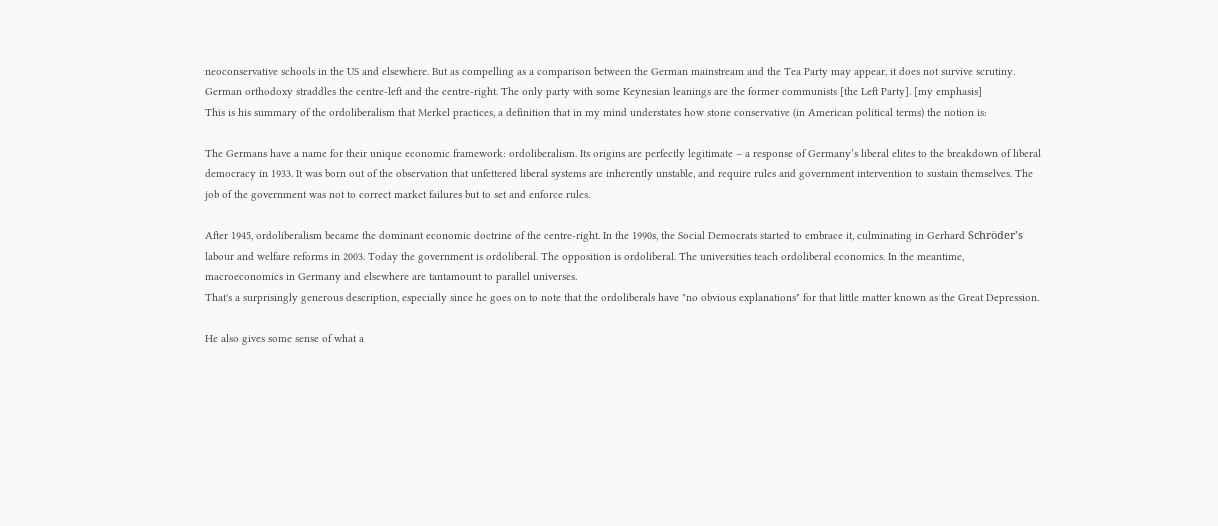neoconservative schools in the US and elsewhere. But as compelling as a comparison between the German mainstream and the Tea Party may appear, it does not survive scrutiny. German orthodoxy straddles the centre-left and the centre-right. The only party with some Keynesian leanings are the former communists [the Left Party]. [my emphasis]
This is his summary of the ordoliberalism that Merkel practices, a definition that in my mind understates how stone conservative (in American political terms) the notion is:

The Germans have a name for their unique economic framework: ordoliberalism. Its origins are perfectly legitimate – a response of Germany’s liberal elites to the breakdown of liberal democracy in 1933. It was born out of the observation that unfettered liberal systems are inherently unstable, and require rules and government intervention to sustain themselves. The job of the government was not to correct market failures but to set and enforce rules.

After 1945, ordoliberalism became the dominant economic doctrine of the centre-right. In the 1990s, the Social Democrats started to embrace it, culminating in Gerhard Schröder’s labour and welfare reforms in 2003. Today the government is ordoliberal. The opposition is ordoliberal. The universities teach ordoliberal economics. In the meantime, macroeconomics in Germany and elsewhere are tantamount to parallel universes.
That's a surprisingly generous description, especially since he goes on to note that the ordoliberals have "no obvious explanations" for that little matter known as the Great Depression.

He also gives some sense of what a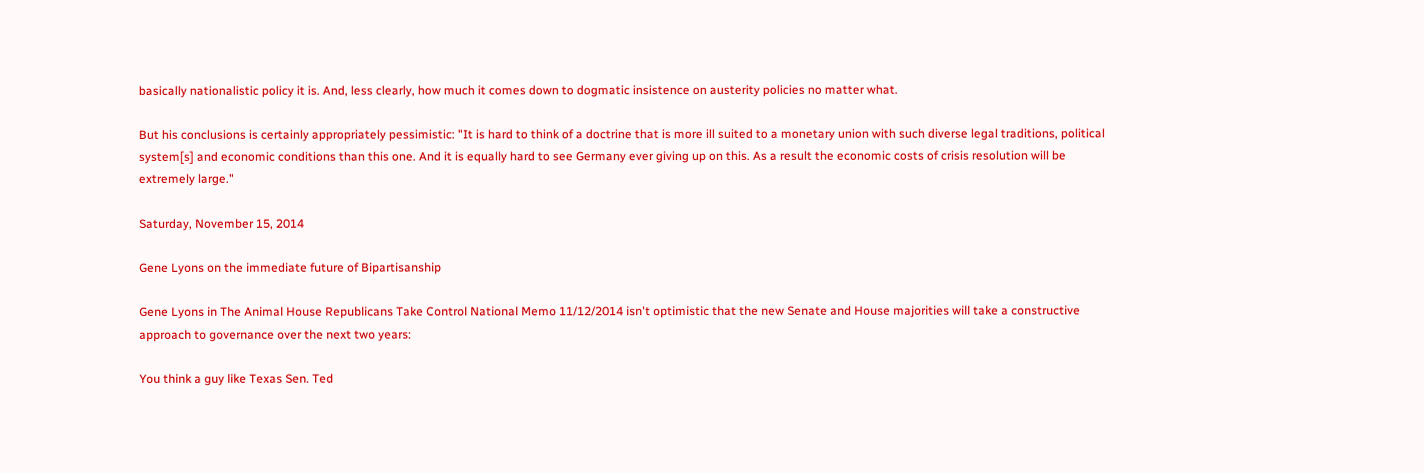basically nationalistic policy it is. And, less clearly, how much it comes down to dogmatic insistence on austerity policies no matter what.

But his conclusions is certainly appropriately pessimistic: "It is hard to think of a doctrine that is more ill suited to a monetary union with such diverse legal traditions, political system[s] and economic conditions than this one. And it is equally hard to see Germany ever giving up on this. As a result the economic costs of crisis resolution will be extremely large."

Saturday, November 15, 2014

Gene Lyons on the immediate future of Bipartisanship

Gene Lyons in The Animal House Republicans Take Control National Memo 11/12/2014 isn't optimistic that the new Senate and House majorities will take a constructive approach to governance over the next two years:

You think a guy like Texas Sen. Ted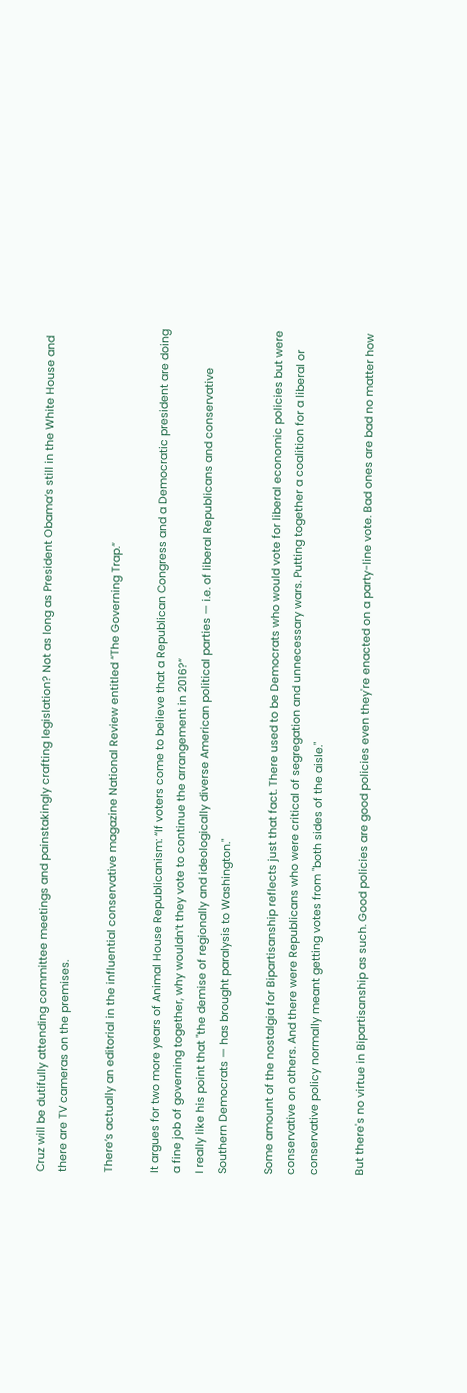Cruz will be dutifully attending committee meetings and painstakingly crafting legislation? Not as long as President Obama’s still in the White House and there are TV cameras on the premises.

There’s actually an editorial in the influential conservative magazine National Review entitled “The Governing Trap.”

It argues for two more years of Animal House Republicanism: “If voters come to believe that a Republican Congress and a Democratic president are doing a fine job of governing together, why wouldn’t they vote to continue the arrangement in 2016?”
I really like his point that "the demise of regionally and ideologically diverse American political parties — i.e. of liberal Republicans and conservative Southern Democrats — has brought paralysis to Washington."

Some amount of the nostalgia for Bipartisanship reflects just that fact. There used to be Democrats who would vote for liberal economic policies but were conservative on others. And there were Republicans who were critical of segregation and unnecessary wars. Putting together a coalition for a liberal or conservative policy normally meant getting votes from "both sides of the aisle."

But there's no virtue in Bipartisanship as such. Good policies are good policies even they're enacted on a party-line vote. Bad ones are bad no matter how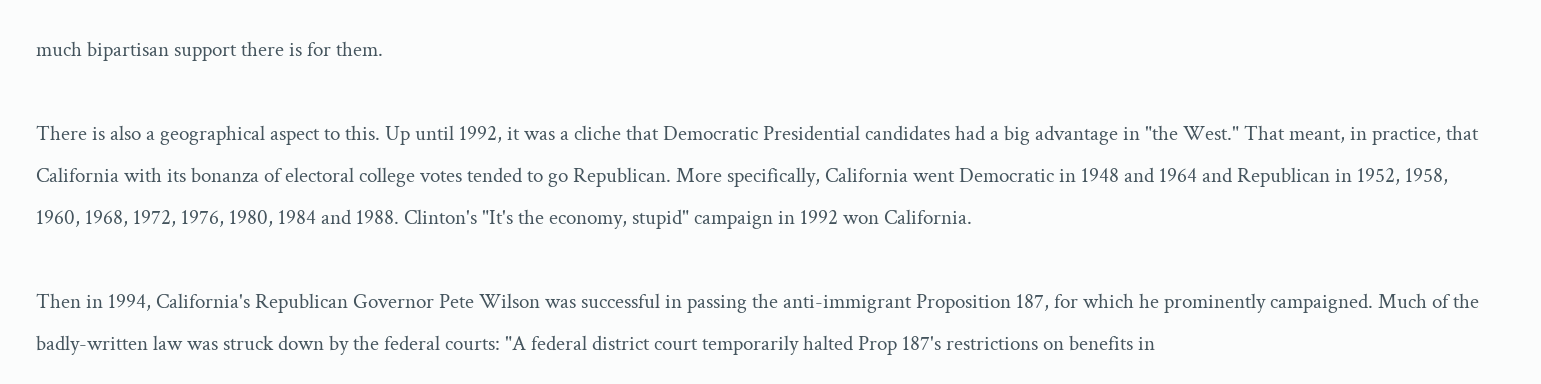much bipartisan support there is for them.

There is also a geographical aspect to this. Up until 1992, it was a cliche that Democratic Presidential candidates had a big advantage in "the West." That meant, in practice, that California with its bonanza of electoral college votes tended to go Republican. More specifically, California went Democratic in 1948 and 1964 and Republican in 1952, 1958, 1960, 1968, 1972, 1976, 1980, 1984 and 1988. Clinton's "It's the economy, stupid" campaign in 1992 won California.

Then in 1994, California's Republican Governor Pete Wilson was successful in passing the anti-immigrant Proposition 187, for which he prominently campaigned. Much of the badly-written law was struck down by the federal courts: "A federal district court temporarily halted Prop 187's restrictions on benefits in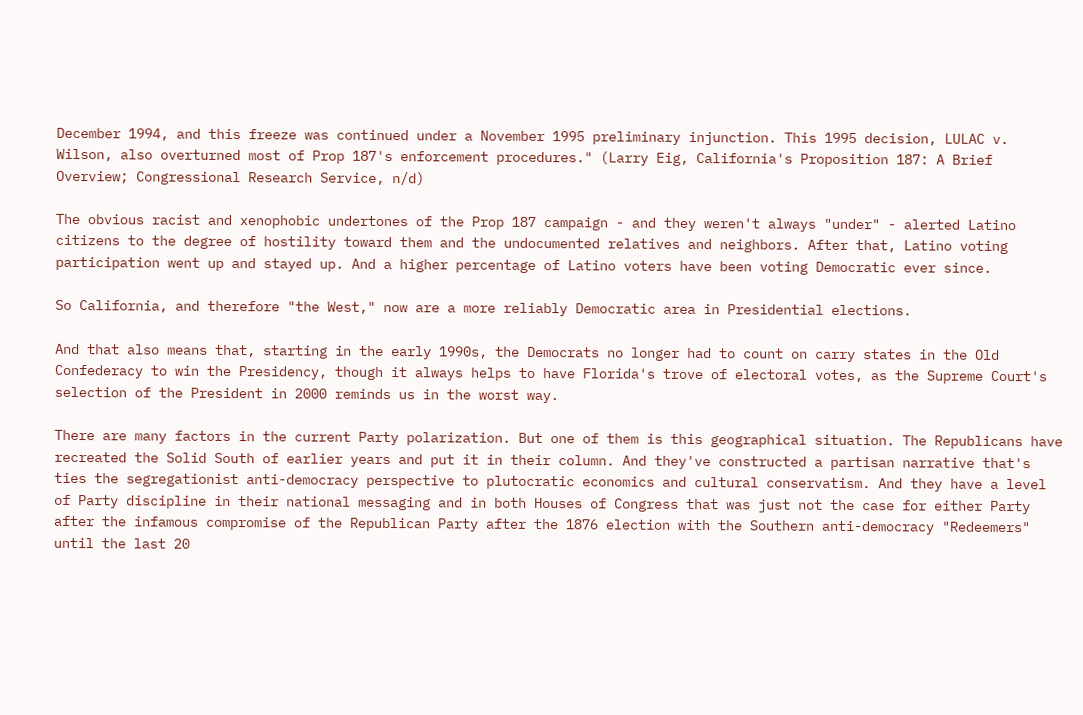December 1994, and this freeze was continued under a November 1995 preliminary injunction. This 1995 decision, LULAC v. Wilson, also overturned most of Prop 187's enforcement procedures." (Larry Eig, California's Proposition 187: A Brief Overview; Congressional Research Service, n/d)

The obvious racist and xenophobic undertones of the Prop 187 campaign - and they weren't always "under" - alerted Latino citizens to the degree of hostility toward them and the undocumented relatives and neighbors. After that, Latino voting participation went up and stayed up. And a higher percentage of Latino voters have been voting Democratic ever since.

So California, and therefore "the West," now are a more reliably Democratic area in Presidential elections.

And that also means that, starting in the early 1990s, the Democrats no longer had to count on carry states in the Old Confederacy to win the Presidency, though it always helps to have Florida's trove of electoral votes, as the Supreme Court's selection of the President in 2000 reminds us in the worst way.

There are many factors in the current Party polarization. But one of them is this geographical situation. The Republicans have recreated the Solid South of earlier years and put it in their column. And they've constructed a partisan narrative that's ties the segregationist anti-democracy perspective to plutocratic economics and cultural conservatism. And they have a level of Party discipline in their national messaging and in both Houses of Congress that was just not the case for either Party after the infamous compromise of the Republican Party after the 1876 election with the Southern anti-democracy "Redeemers" until the last 20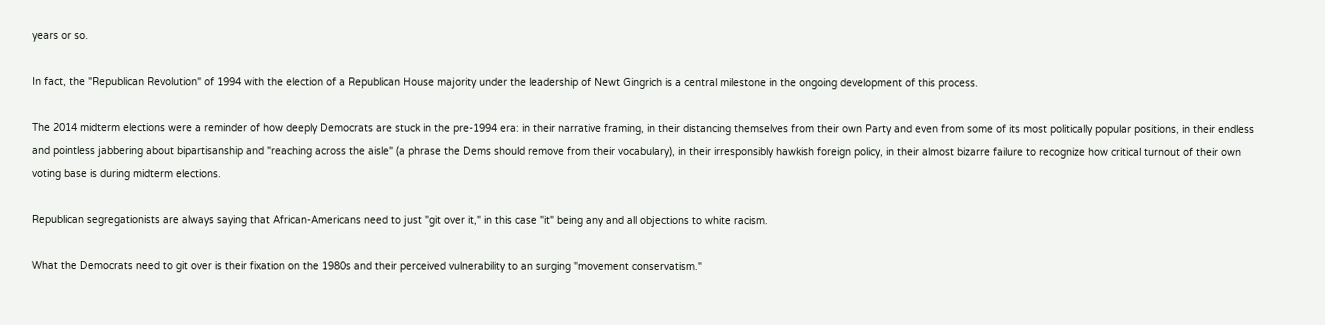years or so.

In fact, the "Republican Revolution" of 1994 with the election of a Republican House majority under the leadership of Newt Gingrich is a central milestone in the ongoing development of this process.

The 2014 midterm elections were a reminder of how deeply Democrats are stuck in the pre-1994 era: in their narrative framing, in their distancing themselves from their own Party and even from some of its most politically popular positions, in their endless and pointless jabbering about bipartisanship and "reaching across the aisle" (a phrase the Dems should remove from their vocabulary), in their irresponsibly hawkish foreign policy, in their almost bizarre failure to recognize how critical turnout of their own voting base is during midterm elections.

Republican segregationists are always saying that African-Americans need to just "git over it," in this case "it" being any and all objections to white racism.

What the Democrats need to git over is their fixation on the 1980s and their perceived vulnerability to an surging "movement conservatism."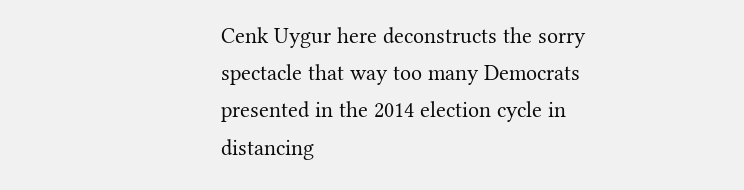Cenk Uygur here deconstructs the sorry spectacle that way too many Democrats presented in the 2014 election cycle in distancing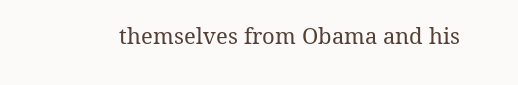themselves from Obama and his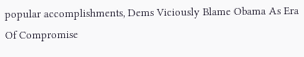popular accomplishments, Dems Viciously Blame Obama As Era Of Compromise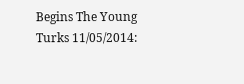Begins The Young Turks 11/05/2014: